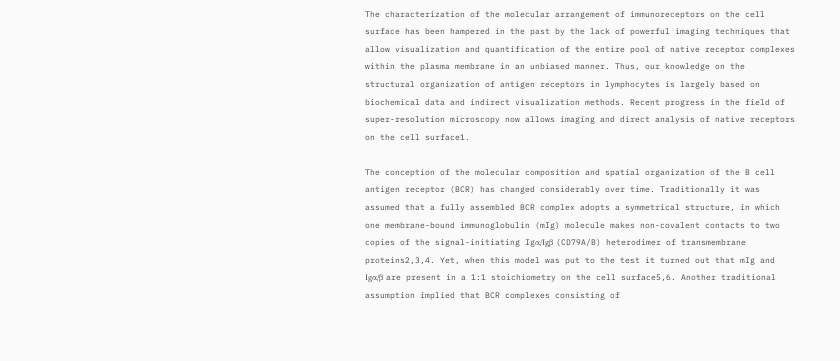The characterization of the molecular arrangement of immunoreceptors on the cell surface has been hampered in the past by the lack of powerful imaging techniques that allow visualization and quantification of the entire pool of native receptor complexes within the plasma membrane in an unbiased manner. Thus, our knowledge on the structural organization of antigen receptors in lymphocytes is largely based on biochemical data and indirect visualization methods. Recent progress in the field of super-resolution microscopy now allows imaging and direct analysis of native receptors on the cell surface1.

The conception of the molecular composition and spatial organization of the B cell antigen receptor (BCR) has changed considerably over time. Traditionally it was assumed that a fully assembled BCR complex adopts a symmetrical structure, in which one membrane-bound immunoglobulin (mIg) molecule makes non-covalent contacts to two copies of the signal-initiating Igα/Igβ (CD79A/B) heterodimer of transmembrane proteins2,3,4. Yet, when this model was put to the test it turned out that mIg and Igα/β are present in a 1:1 stoichiometry on the cell surface5,6. Another traditional assumption implied that BCR complexes consisting of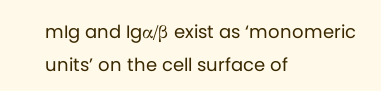mIg and Igα/β exist as ‘monomeric units’ on the cell surface of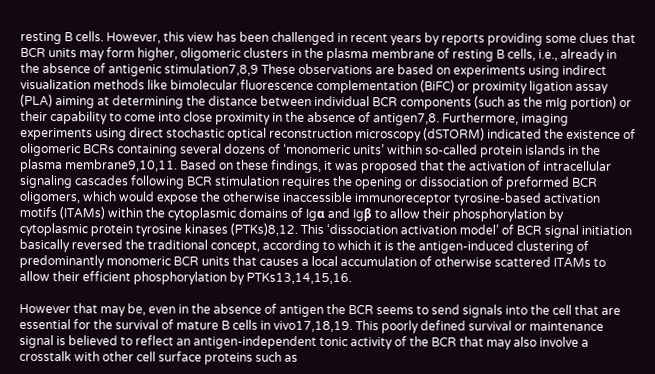resting B cells. However, this view has been challenged in recent years by reports providing some clues that BCR units may form higher, oligomeric clusters in the plasma membrane of resting B cells, i.e., already in the absence of antigenic stimulation7,8,9 These observations are based on experiments using indirect visualization methods like bimolecular fluorescence complementation (BiFC) or proximity ligation assay (PLA) aiming at determining the distance between individual BCR components (such as the mIg portion) or their capability to come into close proximity in the absence of antigen7,8. Furthermore, imaging experiments using direct stochastic optical reconstruction microscopy (dSTORM) indicated the existence of oligomeric BCRs containing several dozens of ‘monomeric units’ within so-called protein islands in the plasma membrane9,10,11. Based on these findings, it was proposed that the activation of intracellular signaling cascades following BCR stimulation requires the opening or dissociation of preformed BCR oligomers, which would expose the otherwise inaccessible immunoreceptor tyrosine-based activation motifs (ITAMs) within the cytoplasmic domains of Igα and Igβ to allow their phosphorylation by cytoplasmic protein tyrosine kinases (PTKs)8,12. This ‘dissociation activation model’ of BCR signal initiation basically reversed the traditional concept, according to which it is the antigen-induced clustering of predominantly monomeric BCR units that causes a local accumulation of otherwise scattered ITAMs to allow their efficient phosphorylation by PTKs13,14,15,16.

However that may be, even in the absence of antigen the BCR seems to send signals into the cell that are essential for the survival of mature B cells in vivo17,18,19. This poorly defined survival or maintenance signal is believed to reflect an antigen-independent tonic activity of the BCR that may also involve a crosstalk with other cell surface proteins such as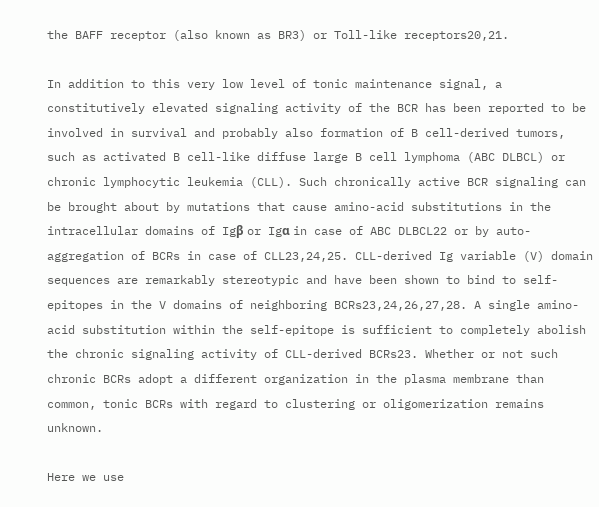the BAFF receptor (also known as BR3) or Toll-like receptors20,21.

In addition to this very low level of tonic maintenance signal, a constitutively elevated signaling activity of the BCR has been reported to be involved in survival and probably also formation of B cell-derived tumors, such as activated B cell-like diffuse large B cell lymphoma (ABC DLBCL) or chronic lymphocytic leukemia (CLL). Such chronically active BCR signaling can be brought about by mutations that cause amino-acid substitutions in the intracellular domains of Igβ or Igα in case of ABC DLBCL22 or by auto-aggregation of BCRs in case of CLL23,24,25. CLL-derived Ig variable (V) domain sequences are remarkably stereotypic and have been shown to bind to self-epitopes in the V domains of neighboring BCRs23,24,26,27,28. A single amino-acid substitution within the self-epitope is sufficient to completely abolish the chronic signaling activity of CLL-derived BCRs23. Whether or not such chronic BCRs adopt a different organization in the plasma membrane than common, tonic BCRs with regard to clustering or oligomerization remains unknown.

Here we use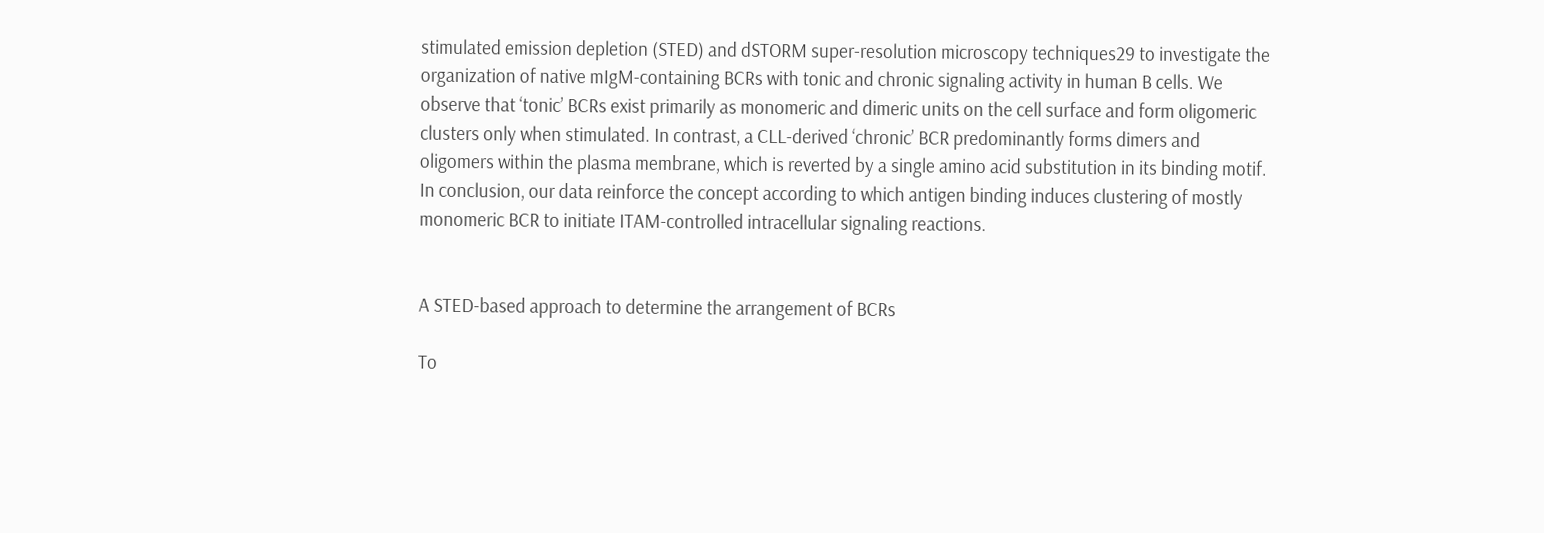stimulated emission depletion (STED) and dSTORM super-resolution microscopy techniques29 to investigate the organization of native mIgM-containing BCRs with tonic and chronic signaling activity in human B cells. We observe that ‘tonic’ BCRs exist primarily as monomeric and dimeric units on the cell surface and form oligomeric clusters only when stimulated. In contrast, a CLL-derived ‘chronic’ BCR predominantly forms dimers and oligomers within the plasma membrane, which is reverted by a single amino acid substitution in its binding motif. In conclusion, our data reinforce the concept according to which antigen binding induces clustering of mostly monomeric BCR to initiate ITAM-controlled intracellular signaling reactions.


A STED-based approach to determine the arrangement of BCRs

To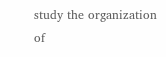study the organization of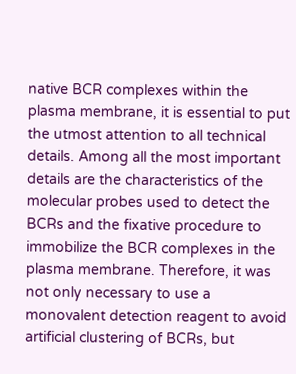native BCR complexes within the plasma membrane, it is essential to put the utmost attention to all technical details. Among all the most important details are the characteristics of the molecular probes used to detect the BCRs and the fixative procedure to immobilize the BCR complexes in the plasma membrane. Therefore, it was not only necessary to use a monovalent detection reagent to avoid artificial clustering of BCRs, but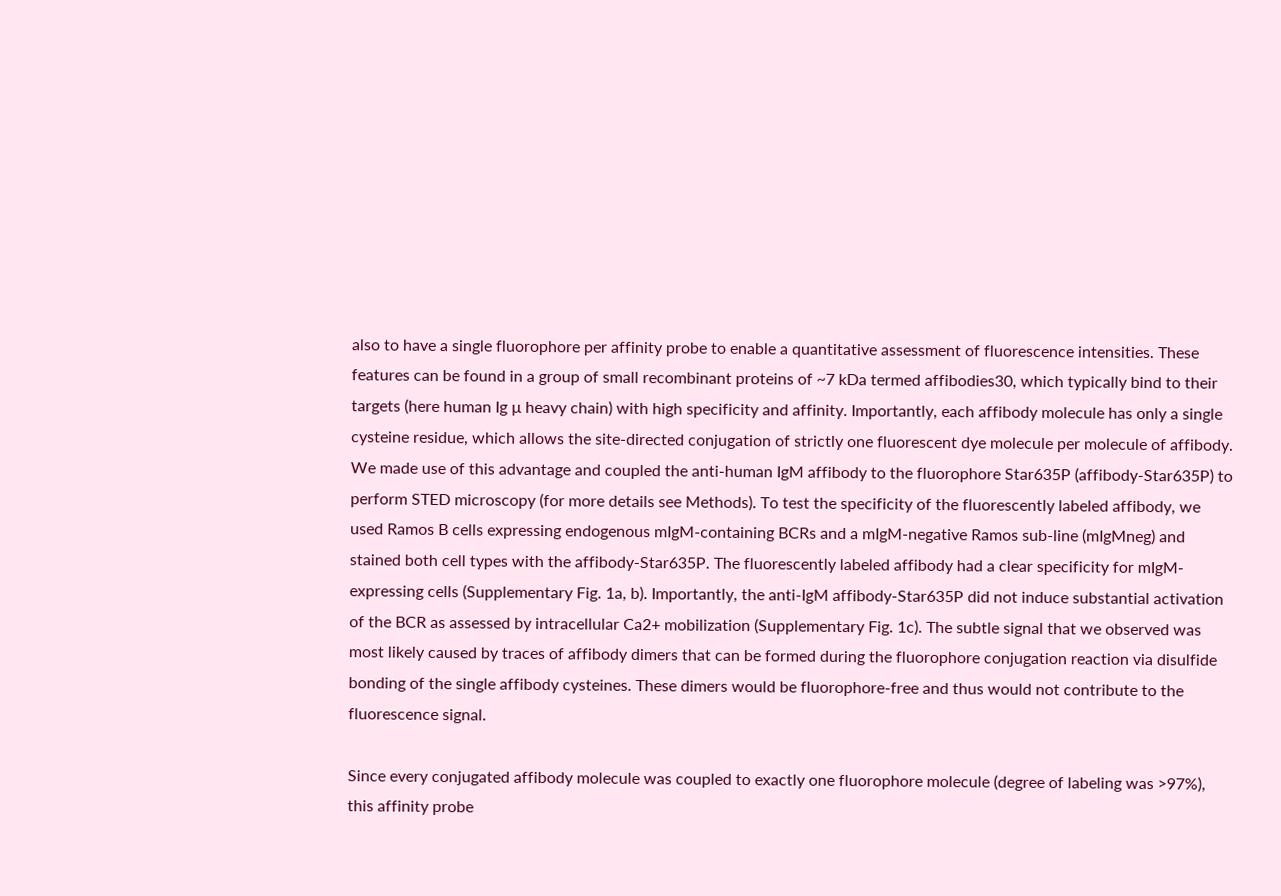also to have a single fluorophore per affinity probe to enable a quantitative assessment of fluorescence intensities. These features can be found in a group of small recombinant proteins of ~7 kDa termed affibodies30, which typically bind to their targets (here human Ig µ heavy chain) with high specificity and affinity. Importantly, each affibody molecule has only a single cysteine residue, which allows the site-directed conjugation of strictly one fluorescent dye molecule per molecule of affibody. We made use of this advantage and coupled the anti-human IgM affibody to the fluorophore Star635P (affibody-Star635P) to perform STED microscopy (for more details see Methods). To test the specificity of the fluorescently labeled affibody, we used Ramos B cells expressing endogenous mIgM-containing BCRs and a mIgM-negative Ramos sub-line (mIgMneg) and stained both cell types with the affibody-Star635P. The fluorescently labeled affibody had a clear specificity for mIgM-expressing cells (Supplementary Fig. 1a, b). Importantly, the anti-IgM affibody-Star635P did not induce substantial activation of the BCR as assessed by intracellular Ca2+ mobilization (Supplementary Fig. 1c). The subtle signal that we observed was most likely caused by traces of affibody dimers that can be formed during the fluorophore conjugation reaction via disulfide bonding of the single affibody cysteines. These dimers would be fluorophore-free and thus would not contribute to the fluorescence signal.

Since every conjugated affibody molecule was coupled to exactly one fluorophore molecule (degree of labeling was >97%), this affinity probe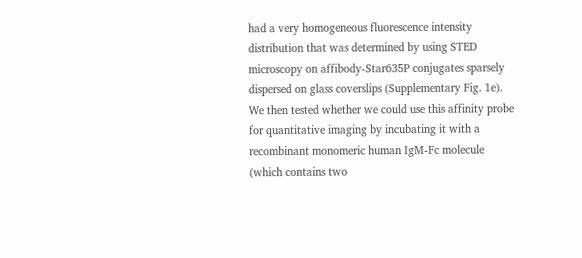had a very homogeneous fluorescence intensity distribution that was determined by using STED microscopy on affibody-Star635P conjugates sparsely dispersed on glass coverslips (Supplementary Fig. 1e). We then tested whether we could use this affinity probe for quantitative imaging by incubating it with a recombinant monomeric human IgM-Fc molecule (which contains two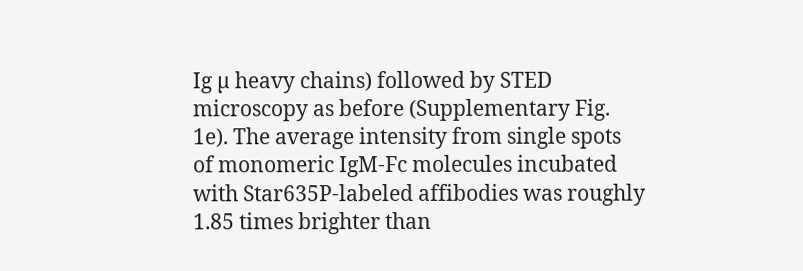Ig µ heavy chains) followed by STED microscopy as before (Supplementary Fig. 1e). The average intensity from single spots of monomeric IgM-Fc molecules incubated with Star635P-labeled affibodies was roughly 1.85 times brighter than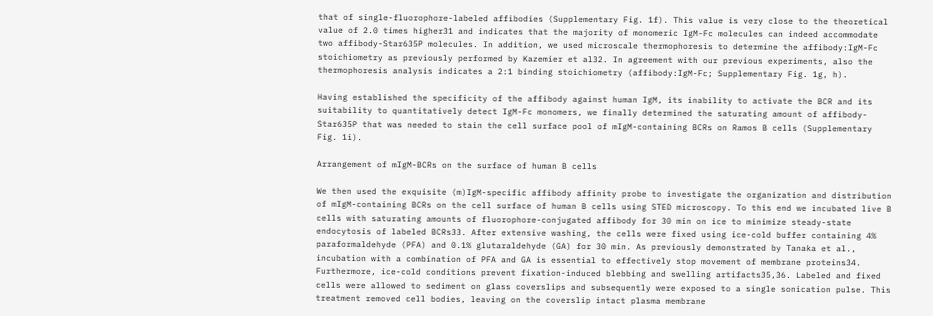that of single-fluorophore-labeled affibodies (Supplementary Fig. 1f). This value is very close to the theoretical value of 2.0 times higher31 and indicates that the majority of monomeric IgM-Fc molecules can indeed accommodate two affibody-Star635P molecules. In addition, we used microscale thermophoresis to determine the affibody:IgM-Fc stoichiometry as previously performed by Kazemier et al32. In agreement with our previous experiments, also the thermophoresis analysis indicates a 2:1 binding stoichiometry (affibody:IgM-Fc; Supplementary Fig. 1g, h).

Having established the specificity of the affibody against human IgM, its inability to activate the BCR and its suitability to quantitatively detect IgM-Fc monomers, we finally determined the saturating amount of affibody-Star635P that was needed to stain the cell surface pool of mIgM-containing BCRs on Ramos B cells (Supplementary Fig. 1i).

Arrangement of mIgM-BCRs on the surface of human B cells

We then used the exquisite (m)IgM-specific affibody affinity probe to investigate the organization and distribution of mIgM-containing BCRs on the cell surface of human B cells using STED microscopy. To this end we incubated live B cells with saturating amounts of fluorophore-conjugated affibody for 30 min on ice to minimize steady-state endocytosis of labeled BCRs33. After extensive washing, the cells were fixed using ice-cold buffer containing 4% paraformaldehyde (PFA) and 0.1% glutaraldehyde (GA) for 30 min. As previously demonstrated by Tanaka et al., incubation with a combination of PFA and GA is essential to effectively stop movement of membrane proteins34. Furthermore, ice-cold conditions prevent fixation-induced blebbing and swelling artifacts35,36. Labeled and fixed cells were allowed to sediment on glass coverslips and subsequently were exposed to a single sonication pulse. This treatment removed cell bodies, leaving on the coverslip intact plasma membrane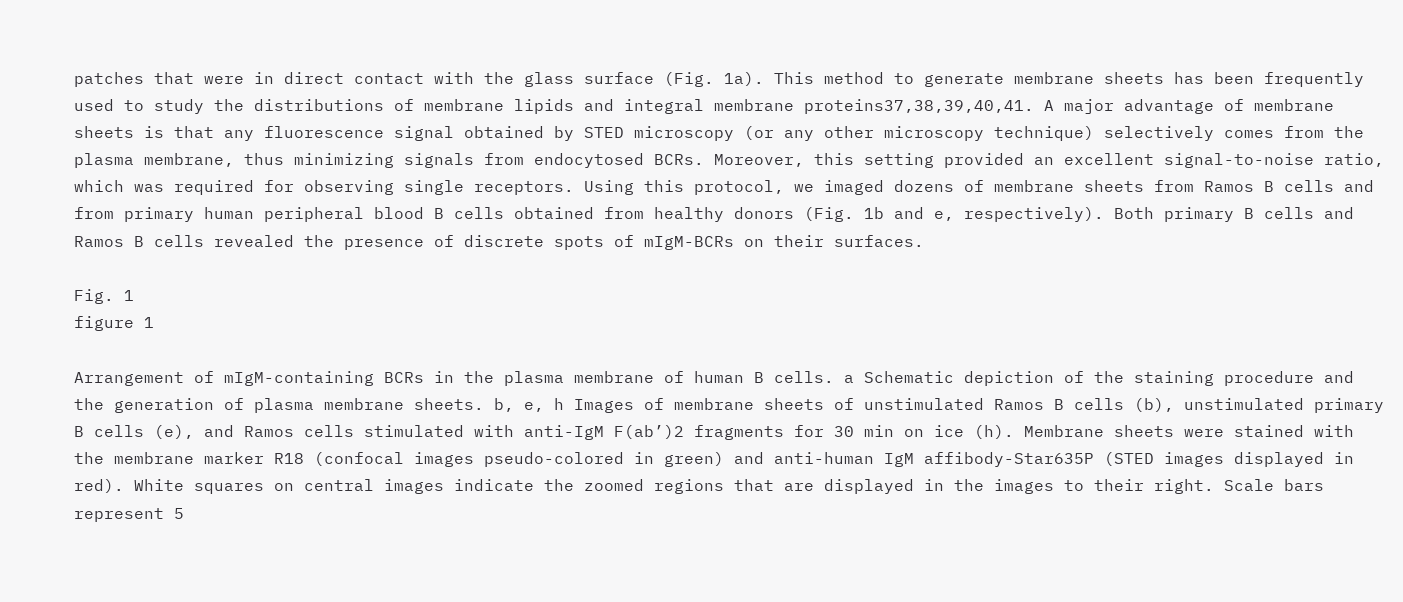patches that were in direct contact with the glass surface (Fig. 1a). This method to generate membrane sheets has been frequently used to study the distributions of membrane lipids and integral membrane proteins37,38,39,40,41. A major advantage of membrane sheets is that any fluorescence signal obtained by STED microscopy (or any other microscopy technique) selectively comes from the plasma membrane, thus minimizing signals from endocytosed BCRs. Moreover, this setting provided an excellent signal-to-noise ratio, which was required for observing single receptors. Using this protocol, we imaged dozens of membrane sheets from Ramos B cells and from primary human peripheral blood B cells obtained from healthy donors (Fig. 1b and e, respectively). Both primary B cells and Ramos B cells revealed the presence of discrete spots of mIgM-BCRs on their surfaces.

Fig. 1
figure 1

Arrangement of mIgM-containing BCRs in the plasma membrane of human B cells. a Schematic depiction of the staining procedure and the generation of plasma membrane sheets. b, e, h Images of membrane sheets of unstimulated Ramos B cells (b), unstimulated primary B cells (e), and Ramos cells stimulated with anti-IgM F(ab’)2 fragments for 30 min on ice (h). Membrane sheets were stained with the membrane marker R18 (confocal images pseudo-colored in green) and anti-human IgM affibody-Star635P (STED images displayed in red). White squares on central images indicate the zoomed regions that are displayed in the images to their right. Scale bars represent 5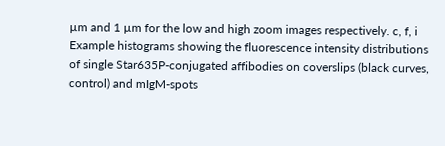µm and 1 µm for the low and high zoom images respectively. c, f, i Example histograms showing the fluorescence intensity distributions of single Star635P-conjugated affibodies on coverslips (black curves, control) and mIgM-spots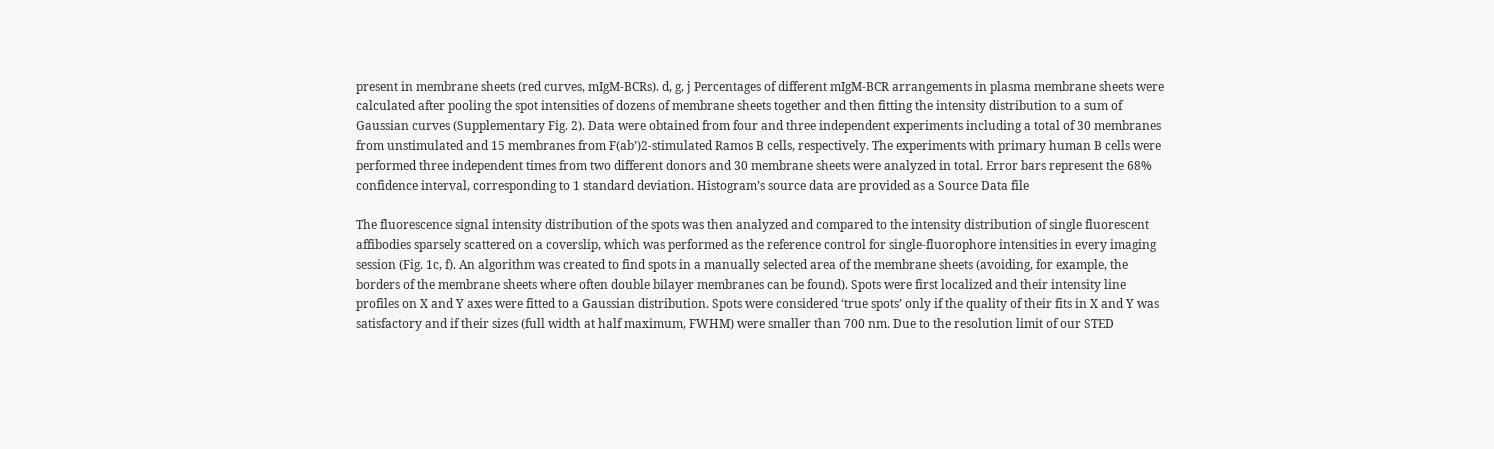present in membrane sheets (red curves, mIgM-BCRs). d, g, j Percentages of different mIgM-BCR arrangements in plasma membrane sheets were calculated after pooling the spot intensities of dozens of membrane sheets together and then fitting the intensity distribution to a sum of Gaussian curves (Supplementary Fig. 2). Data were obtained from four and three independent experiments including a total of 30 membranes from unstimulated and 15 membranes from F(ab’)2-stimulated Ramos B cells, respectively. The experiments with primary human B cells were performed three independent times from two different donors and 30 membrane sheets were analyzed in total. Error bars represent the 68% confidence interval, corresponding to 1 standard deviation. Histogram’s source data are provided as a Source Data file

The fluorescence signal intensity distribution of the spots was then analyzed and compared to the intensity distribution of single fluorescent affibodies sparsely scattered on a coverslip, which was performed as the reference control for single-fluorophore intensities in every imaging session (Fig. 1c, f). An algorithm was created to find spots in a manually selected area of the membrane sheets (avoiding, for example, the borders of the membrane sheets where often double bilayer membranes can be found). Spots were first localized and their intensity line profiles on X and Y axes were fitted to a Gaussian distribution. Spots were considered ‘true spots’ only if the quality of their fits in X and Y was satisfactory and if their sizes (full width at half maximum, FWHM) were smaller than 700 nm. Due to the resolution limit of our STED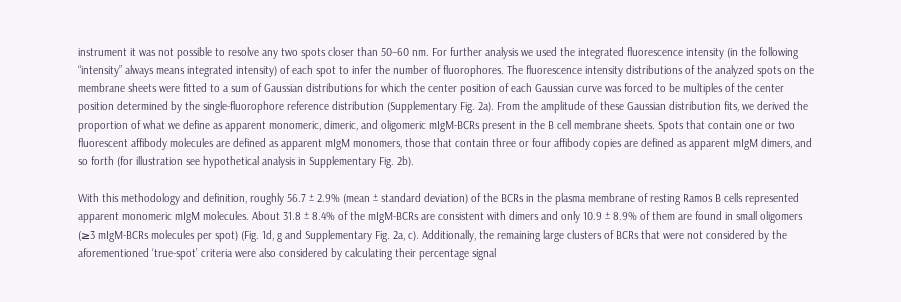instrument it was not possible to resolve any two spots closer than 50–60 nm. For further analysis we used the integrated fluorescence intensity (in the following “intensity” always means integrated intensity) of each spot to infer the number of fluorophores. The fluorescence intensity distributions of the analyzed spots on the membrane sheets were fitted to a sum of Gaussian distributions for which the center position of each Gaussian curve was forced to be multiples of the center position determined by the single-fluorophore reference distribution (Supplementary Fig. 2a). From the amplitude of these Gaussian distribution fits, we derived the proportion of what we define as apparent monomeric, dimeric, and oligomeric mIgM-BCRs present in the B cell membrane sheets. Spots that contain one or two fluorescent affibody molecules are defined as apparent mIgM monomers, those that contain three or four affibody copies are defined as apparent mIgM dimers, and so forth (for illustration see hypothetical analysis in Supplementary Fig. 2b).

With this methodology and definition, roughly 56.7 ± 2.9% (mean ± standard deviation) of the BCRs in the plasma membrane of resting Ramos B cells represented apparent monomeric mIgM molecules. About 31.8 ± 8.4% of the mIgM-BCRs are consistent with dimers and only 10.9 ± 8.9% of them are found in small oligomers (≥3 mIgM-BCRs molecules per spot) (Fig. 1d, g and Supplementary Fig. 2a, c). Additionally, the remaining large clusters of BCRs that were not considered by the aforementioned ‘true-spot’ criteria were also considered by calculating their percentage signal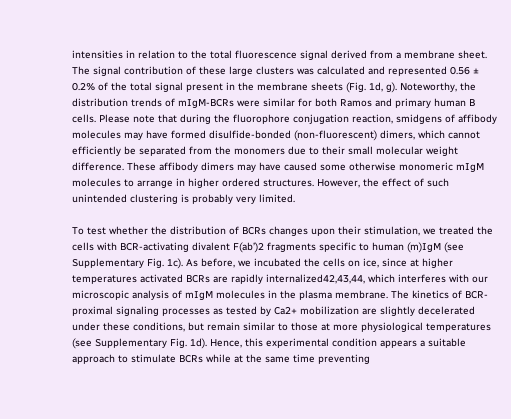intensities in relation to the total fluorescence signal derived from a membrane sheet. The signal contribution of these large clusters was calculated and represented 0.56 ± 0.2% of the total signal present in the membrane sheets (Fig. 1d, g). Noteworthy, the distribution trends of mIgM-BCRs were similar for both Ramos and primary human B cells. Please note that during the fluorophore conjugation reaction, smidgens of affibody molecules may have formed disulfide-bonded (non-fluorescent) dimers, which cannot efficiently be separated from the monomers due to their small molecular weight difference. These affibody dimers may have caused some otherwise monomeric mIgM molecules to arrange in higher ordered structures. However, the effect of such unintended clustering is probably very limited.

To test whether the distribution of BCRs changes upon their stimulation, we treated the cells with BCR-activating divalent F(ab’)2 fragments specific to human (m)IgM (see Supplementary Fig. 1c). As before, we incubated the cells on ice, since at higher temperatures activated BCRs are rapidly internalized42,43,44, which interferes with our microscopic analysis of mIgM molecules in the plasma membrane. The kinetics of BCR-proximal signaling processes as tested by Ca2+ mobilization are slightly decelerated under these conditions, but remain similar to those at more physiological temperatures (see Supplementary Fig. 1d). Hence, this experimental condition appears a suitable approach to stimulate BCRs while at the same time preventing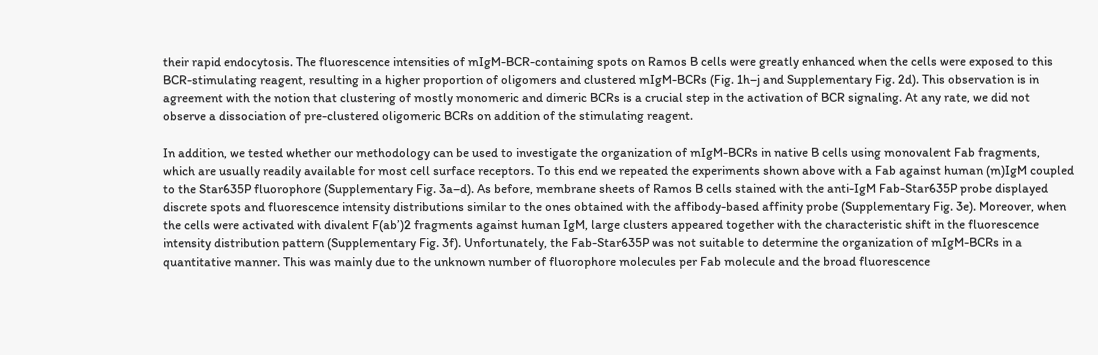their rapid endocytosis. The fluorescence intensities of mIgM-BCR-containing spots on Ramos B cells were greatly enhanced when the cells were exposed to this BCR-stimulating reagent, resulting in a higher proportion of oligomers and clustered mIgM-BCRs (Fig. 1h–j and Supplementary Fig. 2d). This observation is in agreement with the notion that clustering of mostly monomeric and dimeric BCRs is a crucial step in the activation of BCR signaling. At any rate, we did not observe a dissociation of pre-clustered oligomeric BCRs on addition of the stimulating reagent.

In addition, we tested whether our methodology can be used to investigate the organization of mIgM-BCRs in native B cells using monovalent Fab fragments, which are usually readily available for most cell surface receptors. To this end we repeated the experiments shown above with a Fab against human (m)IgM coupled to the Star635P fluorophore (Supplementary Fig. 3a–d). As before, membrane sheets of Ramos B cells stained with the anti-IgM Fab-Star635P probe displayed discrete spots and fluorescence intensity distributions similar to the ones obtained with the affibody-based affinity probe (Supplementary Fig. 3e). Moreover, when the cells were activated with divalent F(ab’)2 fragments against human IgM, large clusters appeared together with the characteristic shift in the fluorescence intensity distribution pattern (Supplementary Fig. 3f). Unfortunately, the Fab-Star635P was not suitable to determine the organization of mIgM-BCRs in a quantitative manner. This was mainly due to the unknown number of fluorophore molecules per Fab molecule and the broad fluorescence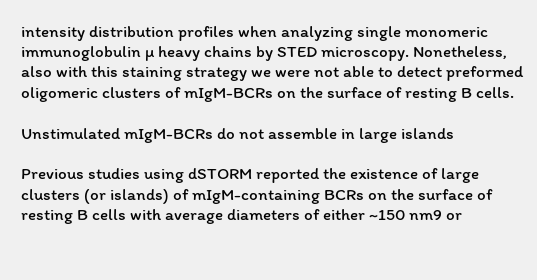intensity distribution profiles when analyzing single monomeric immunoglobulin µ heavy chains by STED microscopy. Nonetheless, also with this staining strategy we were not able to detect preformed oligomeric clusters of mIgM-BCRs on the surface of resting B cells.

Unstimulated mIgM-BCRs do not assemble in large islands

Previous studies using dSTORM reported the existence of large clusters (or islands) of mIgM-containing BCRs on the surface of resting B cells with average diameters of either ~150 nm9 or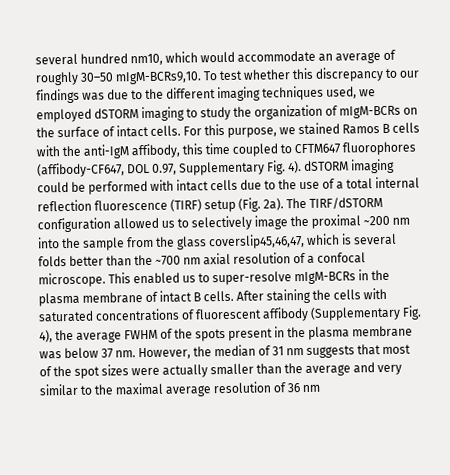several hundred nm10, which would accommodate an average of roughly 30–50 mIgM-BCRs9,10. To test whether this discrepancy to our findings was due to the different imaging techniques used, we employed dSTORM imaging to study the organization of mIgM-BCRs on the surface of intact cells. For this purpose, we stained Ramos B cells with the anti-IgM affibody, this time coupled to CFTM647 fluorophores (affibody-CF647, DOL 0.97, Supplementary Fig. 4). dSTORM imaging could be performed with intact cells due to the use of a total internal reflection fluorescence (TIRF) setup (Fig. 2a). The TIRF/dSTORM configuration allowed us to selectively image the proximal ~200 nm into the sample from the glass coverslip45,46,47, which is several folds better than the ~700 nm axial resolution of a confocal microscope. This enabled us to super-resolve mIgM-BCRs in the plasma membrane of intact B cells. After staining the cells with saturated concentrations of fluorescent affibody (Supplementary Fig. 4), the average FWHM of the spots present in the plasma membrane was below 37 nm. However, the median of 31 nm suggests that most of the spot sizes were actually smaller than the average and very similar to the maximal average resolution of 36 nm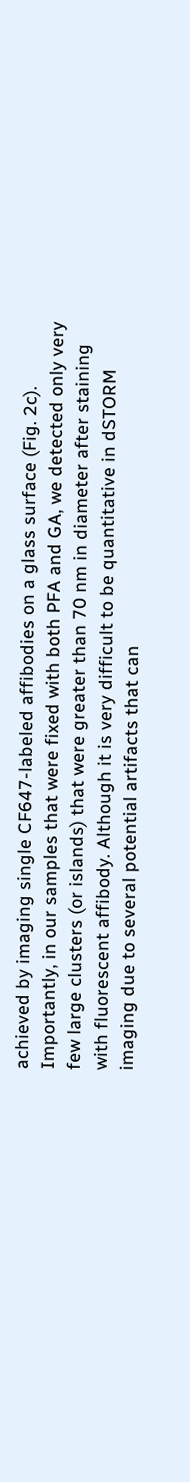achieved by imaging single CF647-labeled affibodies on a glass surface (Fig. 2c). Importantly, in our samples that were fixed with both PFA and GA, we detected only very few large clusters (or islands) that were greater than 70 nm in diameter after staining with fluorescent affibody. Although it is very difficult to be quantitative in dSTORM imaging due to several potential artifacts that can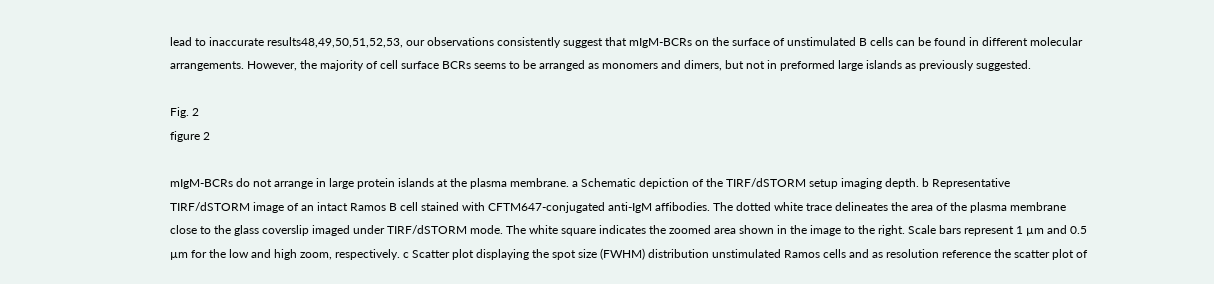lead to inaccurate results48,49,50,51,52,53, our observations consistently suggest that mIgM-BCRs on the surface of unstimulated B cells can be found in different molecular arrangements. However, the majority of cell surface BCRs seems to be arranged as monomers and dimers, but not in preformed large islands as previously suggested.

Fig. 2
figure 2

mIgM-BCRs do not arrange in large protein islands at the plasma membrane. a Schematic depiction of the TIRF/dSTORM setup imaging depth. b Representative TIRF/dSTORM image of an intact Ramos B cell stained with CFTM647-conjugated anti-IgM affibodies. The dotted white trace delineates the area of the plasma membrane close to the glass coverslip imaged under TIRF/dSTORM mode. The white square indicates the zoomed area shown in the image to the right. Scale bars represent 1 µm and 0.5 µm for the low and high zoom, respectively. c Scatter plot displaying the spot size (FWHM) distribution unstimulated Ramos cells and as resolution reference the scatter plot of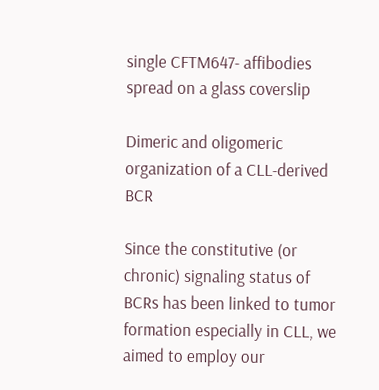single CFTM647- affibodies spread on a glass coverslip

Dimeric and oligomeric organization of a CLL-derived BCR

Since the constitutive (or chronic) signaling status of BCRs has been linked to tumor formation especially in CLL, we aimed to employ our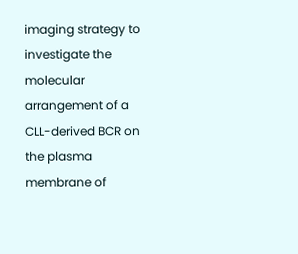imaging strategy to investigate the molecular arrangement of a CLL-derived BCR on the plasma membrane of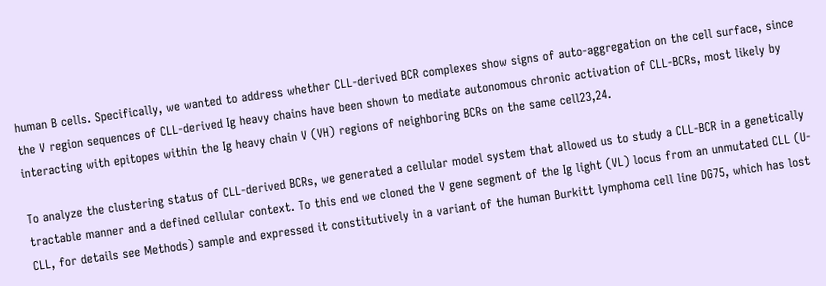human B cells. Specifically, we wanted to address whether CLL-derived BCR complexes show signs of auto-aggregation on the cell surface, since the V region sequences of CLL-derived Ig heavy chains have been shown to mediate autonomous chronic activation of CLL-BCRs, most likely by interacting with epitopes within the Ig heavy chain V (VH) regions of neighboring BCRs on the same cell23,24.

To analyze the clustering status of CLL-derived BCRs, we generated a cellular model system that allowed us to study a CLL-BCR in a genetically tractable manner and a defined cellular context. To this end we cloned the V gene segment of the Ig light (VL) locus from an unmutated CLL (U-CLL, for details see Methods) sample and expressed it constitutively in a variant of the human Burkitt lymphoma cell line DG75, which has lost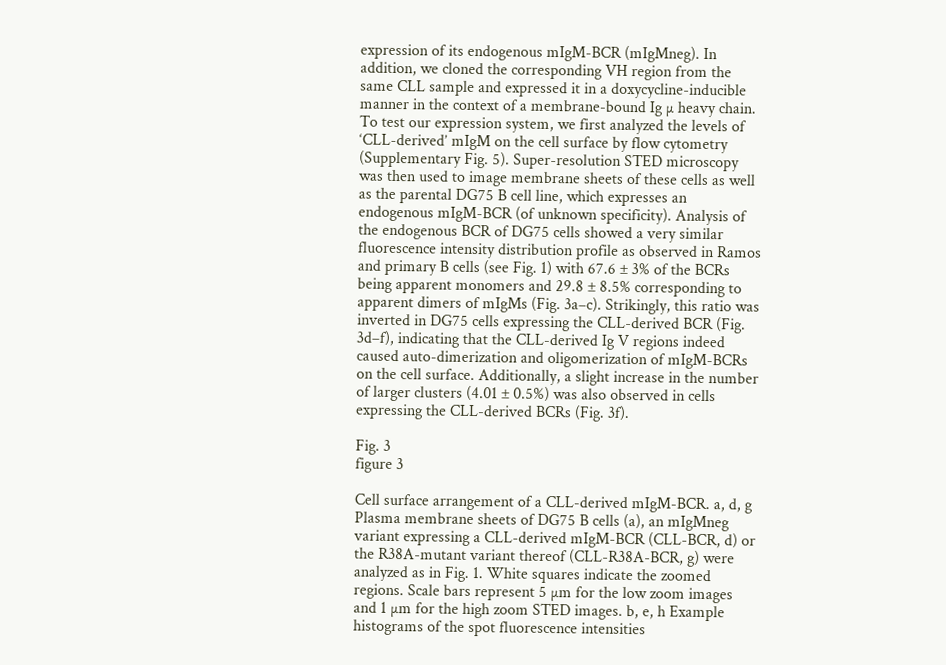expression of its endogenous mIgM-BCR (mIgMneg). In addition, we cloned the corresponding VH region from the same CLL sample and expressed it in a doxycycline-inducible manner in the context of a membrane-bound Ig µ heavy chain. To test our expression system, we first analyzed the levels of ‘CLL-derived’ mIgM on the cell surface by flow cytometry (Supplementary Fig. 5). Super-resolution STED microscopy was then used to image membrane sheets of these cells as well as the parental DG75 B cell line, which expresses an endogenous mIgM-BCR (of unknown specificity). Analysis of the endogenous BCR of DG75 cells showed a very similar fluorescence intensity distribution profile as observed in Ramos and primary B cells (see Fig. 1) with 67.6 ± 3% of the BCRs being apparent monomers and 29.8 ± 8.5% corresponding to apparent dimers of mIgMs (Fig. 3a–c). Strikingly, this ratio was inverted in DG75 cells expressing the CLL-derived BCR (Fig. 3d–f), indicating that the CLL-derived Ig V regions indeed caused auto-dimerization and oligomerization of mIgM-BCRs on the cell surface. Additionally, a slight increase in the number of larger clusters (4.01 ± 0.5%) was also observed in cells expressing the CLL-derived BCRs (Fig. 3f).

Fig. 3
figure 3

Cell surface arrangement of a CLL-derived mIgM-BCR. a, d, g Plasma membrane sheets of DG75 B cells (a), an mIgMneg variant expressing a CLL-derived mIgM-BCR (CLL-BCR, d) or the R38A-mutant variant thereof (CLL-R38A-BCR, g) were analyzed as in Fig. 1. White squares indicate the zoomed regions. Scale bars represent 5 µm for the low zoom images and 1 µm for the high zoom STED images. b, e, h Example histograms of the spot fluorescence intensities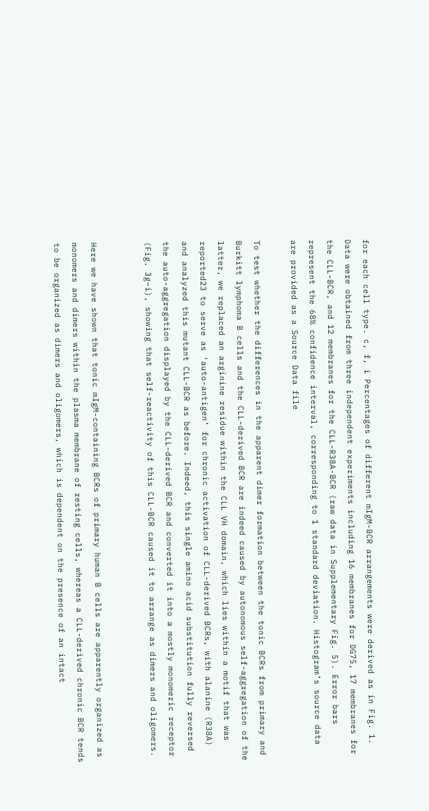for each cell type. c, f, i Percentages of different mIgM-BCR arrangements were derived as in Fig. 1. Data were obtained from three independent experiments including 16 membranes for DG75, 17 membranes for the CLL-BCR, and 12 membranes for the CLL-R38A-BCR (raw data in Supplementary Fig. 5). Error bars represent the 68% confidence interval, corresponding to 1 standard deviation. Histogram’s source data are provided as a Source Data file

To test whether the differences in the apparent dimer formation between the tonic BCRs from primary and Burkitt lymphoma B cells and the CLL-derived BCR are indeed caused by autonomous self-aggregation of the latter, we replaced an arginine residue within the CLL VH domain, which lies within a motif that was reported23 to serve as ‘auto-antigen’ for chronic activation of CLL-derived BCRs, with alanine (R38A) and analyzed this mutant CLL-BCR as before. Indeed, this single amino acid substitution fully reversed the auto-aggregation displayed by the CLL-derived BCR and converted it into a mostly monomeric receptor (Fig. 3g–i), showing that self-reactivity of this CLL-BCR caused it to arrange as dimers and oligomers.


Here we have shown that tonic mIgM-containing BCRs of primary human B cells are apparently organized as monomers and dimers within the plasma membrane of resting cells, whereas a CLL-derived chronic BCR tends to be organized as dimers and oligomers, which is dependent on the presence of an intact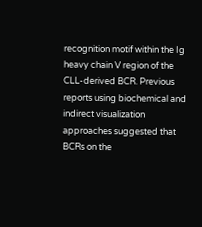recognition motif within the Ig heavy chain V region of the CLL-derived BCR. Previous reports using biochemical and indirect visualization approaches suggested that BCRs on the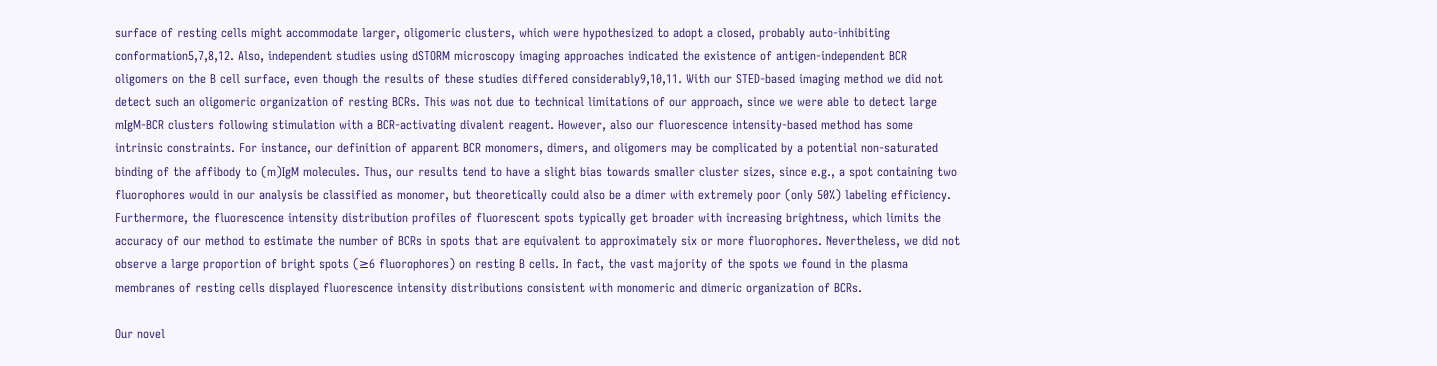surface of resting cells might accommodate larger, oligomeric clusters, which were hypothesized to adopt a closed, probably auto-inhibiting conformation5,7,8,12. Also, independent studies using dSTORM microscopy imaging approaches indicated the existence of antigen-independent BCR oligomers on the B cell surface, even though the results of these studies differed considerably9,10,11. With our STED-based imaging method we did not detect such an oligomeric organization of resting BCRs. This was not due to technical limitations of our approach, since we were able to detect large mIgM-BCR clusters following stimulation with a BCR-activating divalent reagent. However, also our fluorescence intensity-based method has some intrinsic constraints. For instance, our definition of apparent BCR monomers, dimers, and oligomers may be complicated by a potential non-saturated binding of the affibody to (m)IgM molecules. Thus, our results tend to have a slight bias towards smaller cluster sizes, since e.g., a spot containing two fluorophores would in our analysis be classified as monomer, but theoretically could also be a dimer with extremely poor (only 50%) labeling efficiency. Furthermore, the fluorescence intensity distribution profiles of fluorescent spots typically get broader with increasing brightness, which limits the accuracy of our method to estimate the number of BCRs in spots that are equivalent to approximately six or more fluorophores. Nevertheless, we did not observe a large proportion of bright spots (≥6 fluorophores) on resting B cells. In fact, the vast majority of the spots we found in the plasma membranes of resting cells displayed fluorescence intensity distributions consistent with monomeric and dimeric organization of BCRs.

Our novel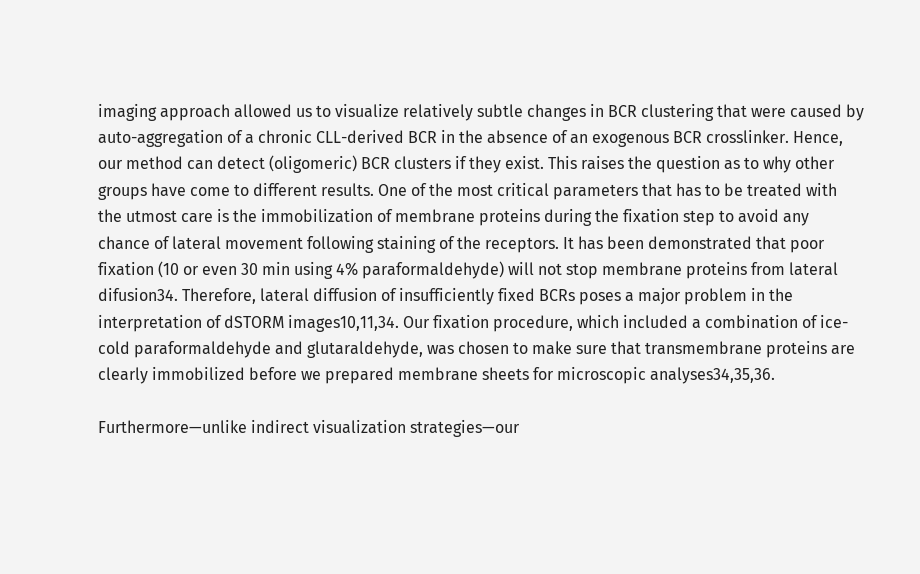imaging approach allowed us to visualize relatively subtle changes in BCR clustering that were caused by auto-aggregation of a chronic CLL-derived BCR in the absence of an exogenous BCR crosslinker. Hence, our method can detect (oligomeric) BCR clusters if they exist. This raises the question as to why other groups have come to different results. One of the most critical parameters that has to be treated with the utmost care is the immobilization of membrane proteins during the fixation step to avoid any chance of lateral movement following staining of the receptors. It has been demonstrated that poor fixation (10 or even 30 min using 4% paraformaldehyde) will not stop membrane proteins from lateral difusion34. Therefore, lateral diffusion of insufficiently fixed BCRs poses a major problem in the interpretation of dSTORM images10,11,34. Our fixation procedure, which included a combination of ice-cold paraformaldehyde and glutaraldehyde, was chosen to make sure that transmembrane proteins are clearly immobilized before we prepared membrane sheets for microscopic analyses34,35,36.

Furthermore—unlike indirect visualization strategies—our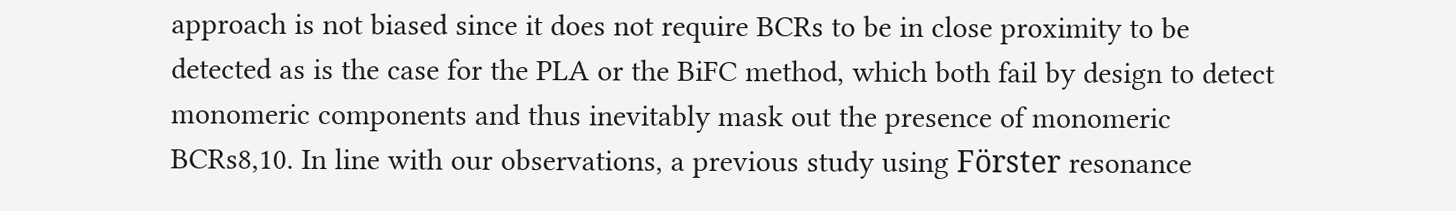approach is not biased since it does not require BCRs to be in close proximity to be detected as is the case for the PLA or the BiFC method, which both fail by design to detect monomeric components and thus inevitably mask out the presence of monomeric BCRs8,10. In line with our observations, a previous study using Förster resonance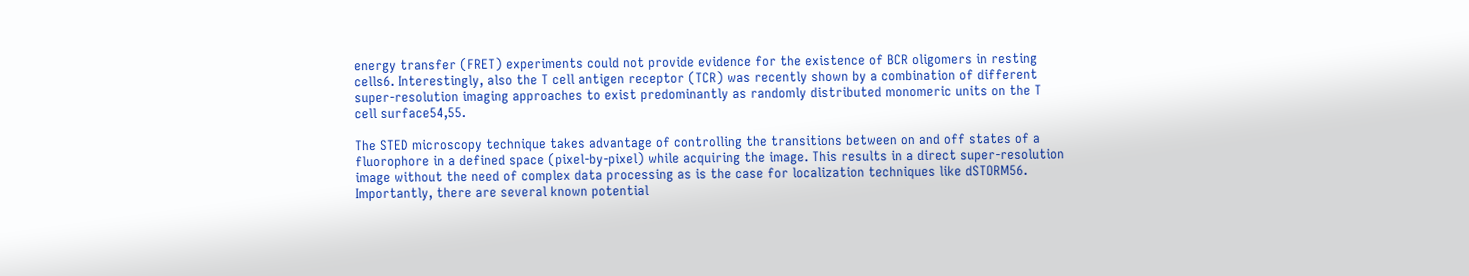energy transfer (FRET) experiments could not provide evidence for the existence of BCR oligomers in resting cells6. Interestingly, also the T cell antigen receptor (TCR) was recently shown by a combination of different super-resolution imaging approaches to exist predominantly as randomly distributed monomeric units on the T cell surface54,55.

The STED microscopy technique takes advantage of controlling the transitions between on and off states of a fluorophore in a defined space (pixel-by-pixel) while acquiring the image. This results in a direct super-resolution image without the need of complex data processing as is the case for localization techniques like dSTORM56. Importantly, there are several known potential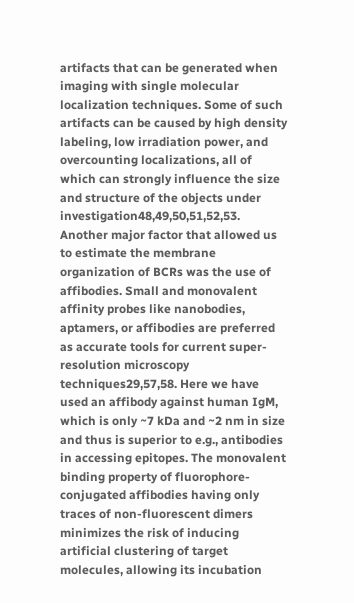artifacts that can be generated when imaging with single molecular localization techniques. Some of such artifacts can be caused by high density labeling, low irradiation power, and overcounting localizations, all of which can strongly influence the size and structure of the objects under investigation48,49,50,51,52,53. Another major factor that allowed us to estimate the membrane organization of BCRs was the use of affibodies. Small and monovalent affinity probes like nanobodies, aptamers, or affibodies are preferred as accurate tools for current super-resolution microscopy techniques29,57,58. Here we have used an affibody against human IgM, which is only ~7 kDa and ~2 nm in size and thus is superior to e.g., antibodies in accessing epitopes. The monovalent binding property of fluorophore-conjugated affibodies having only traces of non-fluorescent dimers minimizes the risk of inducing artificial clustering of target molecules, allowing its incubation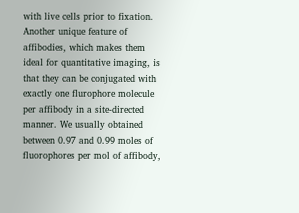with live cells prior to fixation. Another unique feature of affibodies, which makes them ideal for quantitative imaging, is that they can be conjugated with exactly one flurophore molecule per affibody in a site-directed manner. We usually obtained between 0.97 and 0.99 moles of fluorophores per mol of affibody,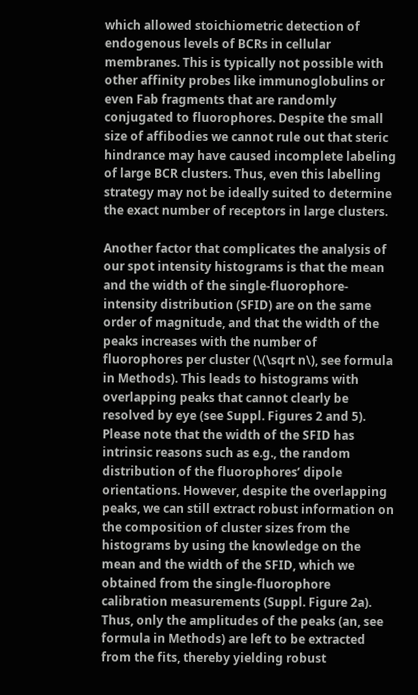which allowed stoichiometric detection of endogenous levels of BCRs in cellular membranes. This is typically not possible with other affinity probes like immunoglobulins or even Fab fragments that are randomly conjugated to fluorophores. Despite the small size of affibodies we cannot rule out that steric hindrance may have caused incomplete labeling of large BCR clusters. Thus, even this labelling strategy may not be ideally suited to determine the exact number of receptors in large clusters.

Another factor that complicates the analysis of our spot intensity histograms is that the mean and the width of the single-fluorophore-intensity distribution (SFID) are on the same order of magnitude, and that the width of the peaks increases with the number of fluorophores per cluster (\(\sqrt n\), see formula in Methods). This leads to histograms with overlapping peaks that cannot clearly be resolved by eye (see Suppl. Figures 2 and 5). Please note that the width of the SFID has intrinsic reasons such as e.g., the random distribution of the fluorophores’ dipole orientations. However, despite the overlapping peaks, we can still extract robust information on the composition of cluster sizes from the histograms by using the knowledge on the mean and the width of the SFID, which we obtained from the single-fluorophore calibration measurements (Suppl. Figure 2a). Thus, only the amplitudes of the peaks (an, see formula in Methods) are left to be extracted from the fits, thereby yielding robust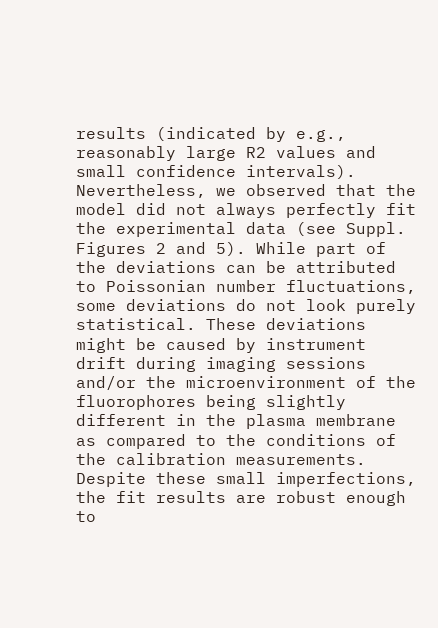results (indicated by e.g., reasonably large R2 values and small confidence intervals). Nevertheless, we observed that the model did not always perfectly fit the experimental data (see Suppl. Figures 2 and 5). While part of the deviations can be attributed to Poissonian number fluctuations, some deviations do not look purely statistical. These deviations might be caused by instrument drift during imaging sessions and/or the microenvironment of the fluorophores being slightly different in the plasma membrane as compared to the conditions of the calibration measurements. Despite these small imperfections, the fit results are robust enough to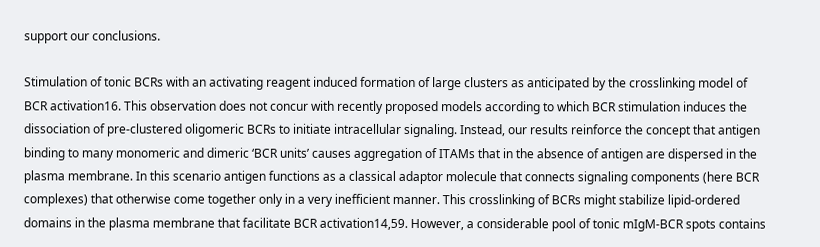support our conclusions.

Stimulation of tonic BCRs with an activating reagent induced formation of large clusters as anticipated by the crosslinking model of BCR activation16. This observation does not concur with recently proposed models according to which BCR stimulation induces the dissociation of pre-clustered oligomeric BCRs to initiate intracellular signaling. Instead, our results reinforce the concept that antigen binding to many monomeric and dimeric ‘BCR units’ causes aggregation of ITAMs that in the absence of antigen are dispersed in the plasma membrane. In this scenario antigen functions as a classical adaptor molecule that connects signaling components (here BCR complexes) that otherwise come together only in a very inefficient manner. This crosslinking of BCRs might stabilize lipid-ordered domains in the plasma membrane that facilitate BCR activation14,59. However, a considerable pool of tonic mIgM-BCR spots contains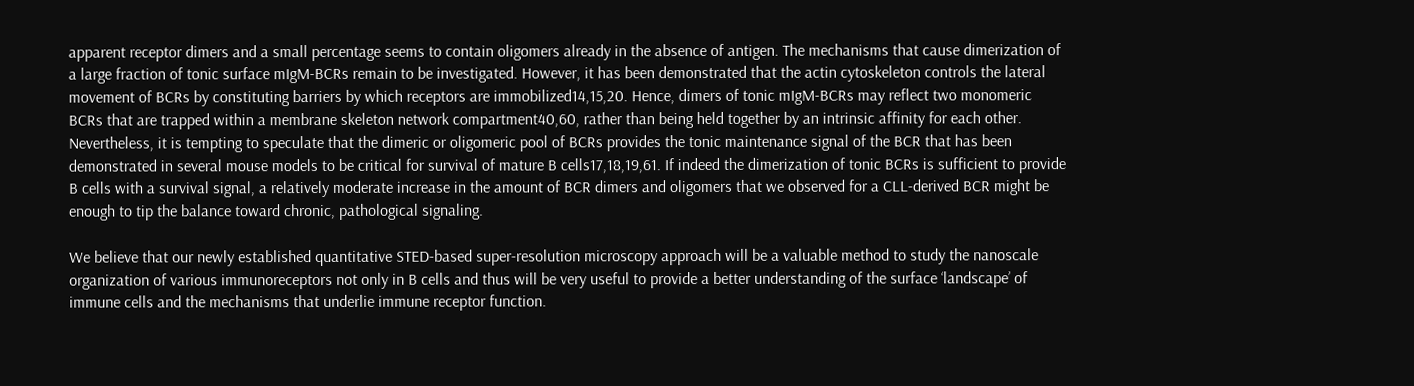apparent receptor dimers and a small percentage seems to contain oligomers already in the absence of antigen. The mechanisms that cause dimerization of a large fraction of tonic surface mIgM-BCRs remain to be investigated. However, it has been demonstrated that the actin cytoskeleton controls the lateral movement of BCRs by constituting barriers by which receptors are immobilized14,15,20. Hence, dimers of tonic mIgM-BCRs may reflect two monomeric BCRs that are trapped within a membrane skeleton network compartment40,60, rather than being held together by an intrinsic affinity for each other. Nevertheless, it is tempting to speculate that the dimeric or oligomeric pool of BCRs provides the tonic maintenance signal of the BCR that has been demonstrated in several mouse models to be critical for survival of mature B cells17,18,19,61. If indeed the dimerization of tonic BCRs is sufficient to provide B cells with a survival signal, a relatively moderate increase in the amount of BCR dimers and oligomers that we observed for a CLL-derived BCR might be enough to tip the balance toward chronic, pathological signaling.

We believe that our newly established quantitative STED-based super-resolution microscopy approach will be a valuable method to study the nanoscale organization of various immunoreceptors not only in B cells and thus will be very useful to provide a better understanding of the surface ‘landscape’ of immune cells and the mechanisms that underlie immune receptor function.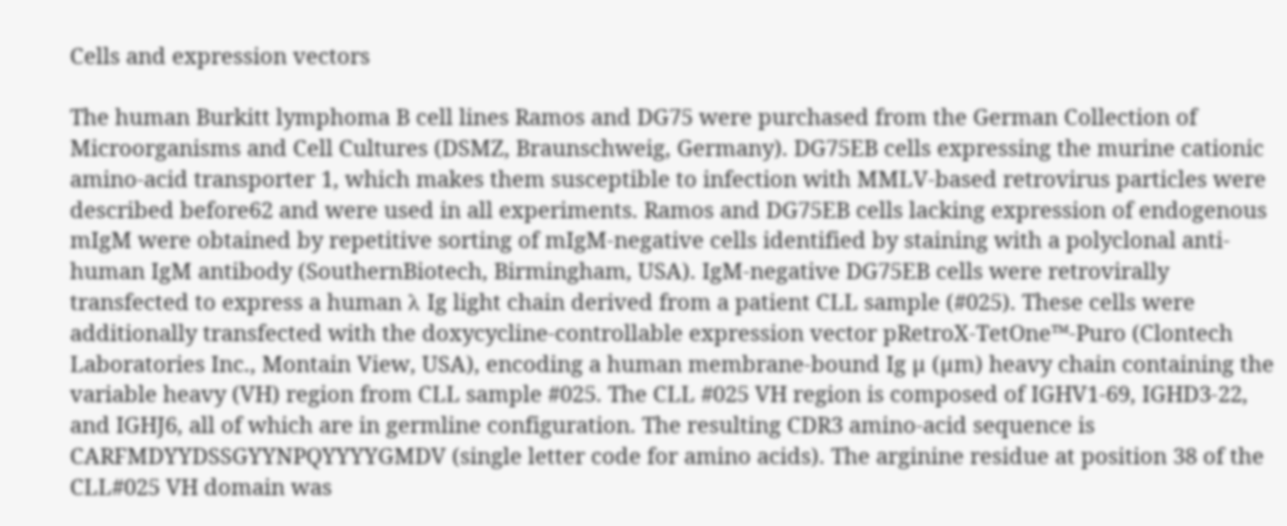Cells and expression vectors

The human Burkitt lymphoma B cell lines Ramos and DG75 were purchased from the German Collection of Microorganisms and Cell Cultures (DSMZ, Braunschweig, Germany). DG75EB cells expressing the murine cationic amino-acid transporter 1, which makes them susceptible to infection with MMLV-based retrovirus particles were described before62 and were used in all experiments. Ramos and DG75EB cells lacking expression of endogenous mIgM were obtained by repetitive sorting of mIgM-negative cells identified by staining with a polyclonal anti-human IgM antibody (SouthernBiotech, Birmingham, USA). IgM-negative DG75EB cells were retrovirally transfected to express a human λ Ig light chain derived from a patient CLL sample (#025). These cells were additionally transfected with the doxycycline-controllable expression vector pRetroX-TetOne™-Puro (Clontech Laboratories Inc., Montain View, USA), encoding a human membrane-bound Ig µ (µm) heavy chain containing the variable heavy (VH) region from CLL sample #025. The CLL #025 VH region is composed of IGHV1-69, IGHD3-22, and IGHJ6, all of which are in germline configuration. The resulting CDR3 amino-acid sequence is CARFMDYYDSSGYYNPQYYYYGMDV (single letter code for amino acids). The arginine residue at position 38 of the CLL#025 VH domain was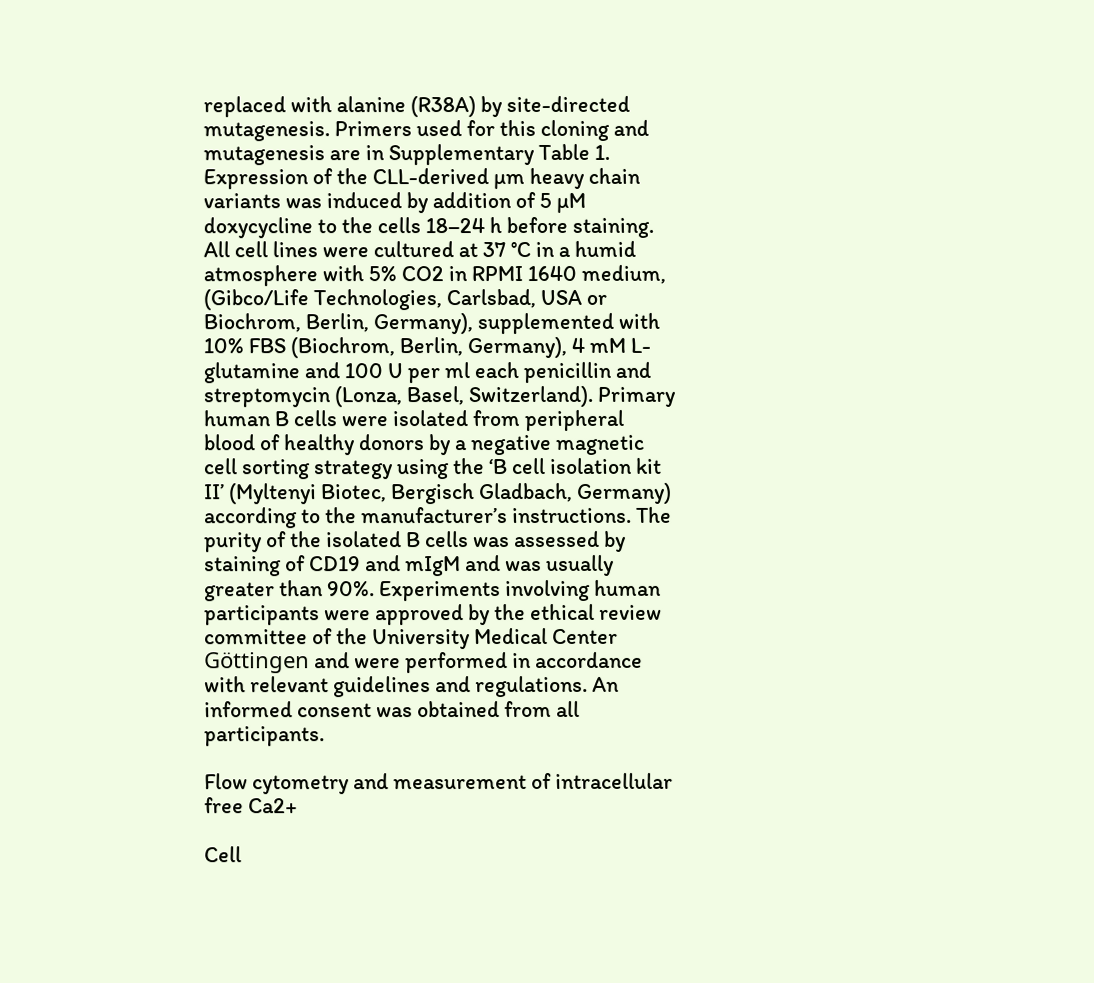replaced with alanine (R38A) by site-directed mutagenesis. Primers used for this cloning and mutagenesis are in Supplementary Table 1. Expression of the CLL-derived µm heavy chain variants was induced by addition of 5 µM doxycycline to the cells 18–24 h before staining. All cell lines were cultured at 37 °C in a humid atmosphere with 5% CO2 in RPMI 1640 medium, (Gibco/Life Technologies, Carlsbad, USA or Biochrom, Berlin, Germany), supplemented with 10% FBS (Biochrom, Berlin, Germany), 4 mM L-glutamine and 100 U per ml each penicillin and streptomycin (Lonza, Basel, Switzerland). Primary human B cells were isolated from peripheral blood of healthy donors by a negative magnetic cell sorting strategy using the ‘B cell isolation kit II’ (Myltenyi Biotec, Bergisch Gladbach, Germany) according to the manufacturer’s instructions. The purity of the isolated B cells was assessed by staining of CD19 and mIgM and was usually greater than 90%. Experiments involving human participants were approved by the ethical review committee of the University Medical Center Göttingen and were performed in accordance with relevant guidelines and regulations. An informed consent was obtained from all participants.

Flow cytometry and measurement of intracellular free Ca2+

Cell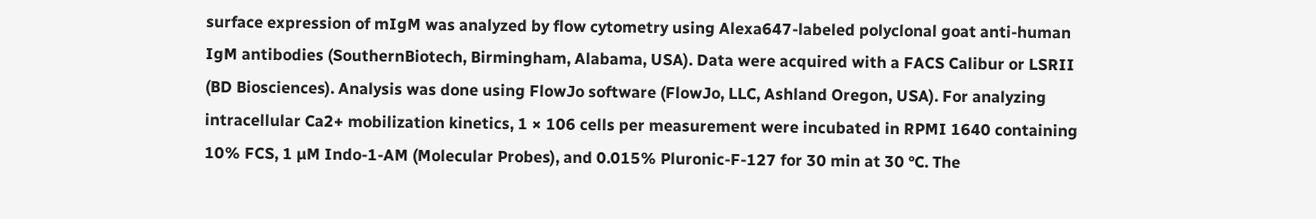surface expression of mIgM was analyzed by flow cytometry using Alexa647-labeled polyclonal goat anti-human IgM antibodies (SouthernBiotech, Birmingham, Alabama, USA). Data were acquired with a FACS Calibur or LSRII (BD Biosciences). Analysis was done using FlowJo software (FlowJo, LLC, Ashland Oregon, USA). For analyzing intracellular Ca2+ mobilization kinetics, 1 × 106 cells per measurement were incubated in RPMI 1640 containing 10% FCS, 1 µM Indo-1-AM (Molecular Probes), and 0.015% Pluronic-F-127 for 30 min at 30 °C. The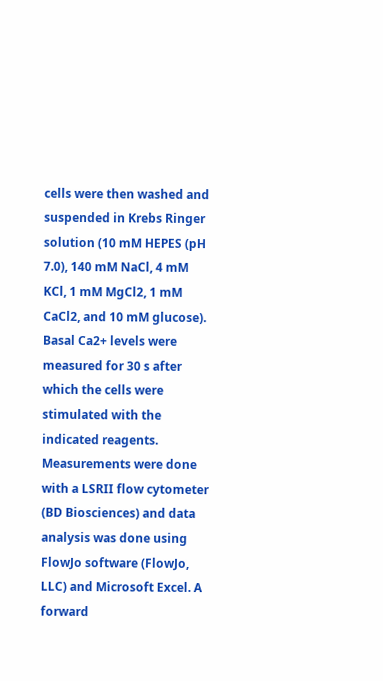cells were then washed and suspended in Krebs Ringer solution (10 mM HEPES (pH 7.0), 140 mM NaCl, 4 mM KCl, 1 mM MgCl2, 1 mM CaCl2, and 10 mM glucose). Basal Ca2+ levels were measured for 30 s after which the cells were stimulated with the indicated reagents. Measurements were done with a LSRII flow cytometer (BD Biosciences) and data analysis was done using FlowJo software (FlowJo, LLC) and Microsoft Excel. A forward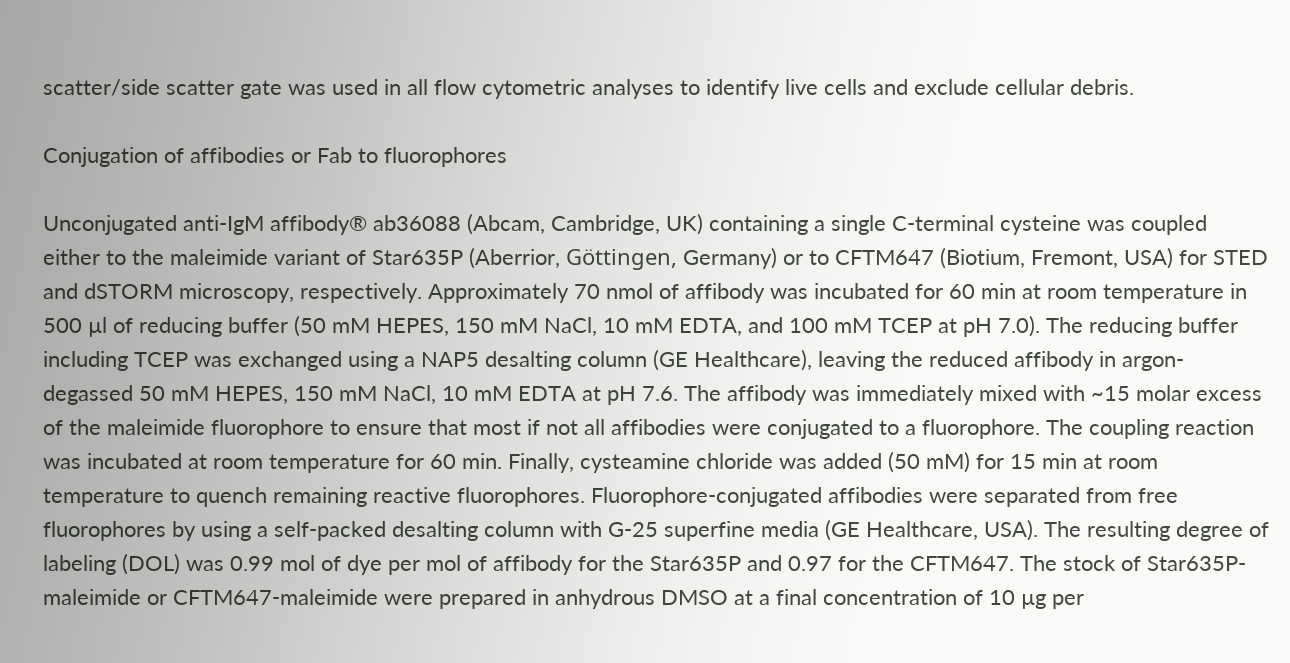scatter/side scatter gate was used in all flow cytometric analyses to identify live cells and exclude cellular debris.

Conjugation of affibodies or Fab to fluorophores

Unconjugated anti-IgM affibody® ab36088 (Abcam, Cambridge, UK) containing a single C-terminal cysteine was coupled either to the maleimide variant of Star635P (Aberrior, Göttingen, Germany) or to CFTM647 (Biotium, Fremont, USA) for STED and dSTORM microscopy, respectively. Approximately 70 nmol of affibody was incubated for 60 min at room temperature in 500 µl of reducing buffer (50 mM HEPES, 150 mM NaCl, 10 mM EDTA, and 100 mM TCEP at pH 7.0). The reducing buffer including TCEP was exchanged using a NAP5 desalting column (GE Healthcare), leaving the reduced affibody in argon-degassed 50 mM HEPES, 150 mM NaCl, 10 mM EDTA at pH 7.6. The affibody was immediately mixed with ~15 molar excess of the maleimide fluorophore to ensure that most if not all affibodies were conjugated to a fluorophore. The coupling reaction was incubated at room temperature for 60 min. Finally, cysteamine chloride was added (50 mM) for 15 min at room temperature to quench remaining reactive fluorophores. Fluorophore-conjugated affibodies were separated from free fluorophores by using a self-packed desalting column with G-25 superfine media (GE Healthcare, USA). The resulting degree of labeling (DOL) was 0.99 mol of dye per mol of affibody for the Star635P and 0.97 for the CFTM647. The stock of Star635P-maleimide or CFTM647-maleimide were prepared in anhydrous DMSO at a final concentration of 10 µg per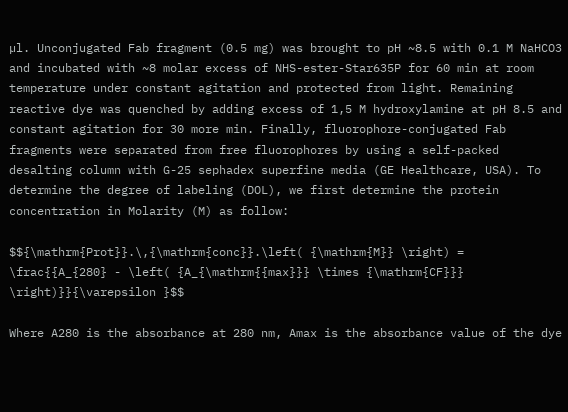µl. Unconjugated Fab fragment (0.5 mg) was brought to pH ~8.5 with 0.1 M NaHCO3 and incubated with ~8 molar excess of NHS-ester-Star635P for 60 min at room temperature under constant agitation and protected from light. Remaining reactive dye was quenched by adding excess of 1,5 M hydroxylamine at pH 8.5 and constant agitation for 30 more min. Finally, fluorophore-conjugated Fab fragments were separated from free fluorophores by using a self-packed desalting column with G-25 sephadex superfine media (GE Healthcare, USA). To determine the degree of labeling (DOL), we first determine the protein concentration in Molarity (M) as follow:

$${\mathrm{Prot}}.\,{\mathrm{conc}}.\left( {\mathrm{M}} \right) = \frac{{A_{280} - \left( {A_{\mathrm{{max}}} \times {\mathrm{CF}}} \right)}}{\varepsilon }$$

Where A280 is the absorbance at 280 nm, Amax is the absorbance value of the dye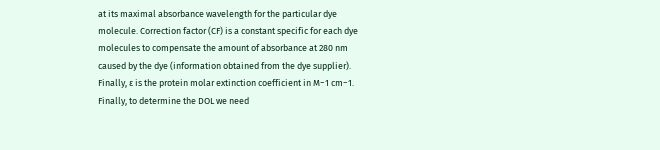at its maximal absorbance wavelength for the particular dye molecule. Correction factor (CF) is a constant specific for each dye molecules to compensate the amount of absorbance at 280 nm caused by the dye (information obtained from the dye supplier). Finally, ε is the protein molar extinction coefficient in M−1 cm−1. Finally, to determine the DOL we need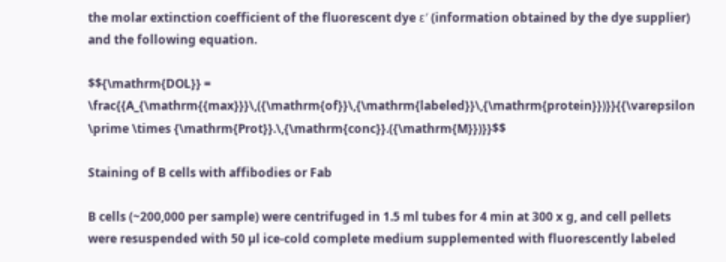the molar extinction coefficient of the fluorescent dye ε′ (information obtained by the dye supplier) and the following equation.

$${\mathrm{DOL}} = \frac{{A_{\mathrm{{max}}}\,({\mathrm{of}}\,{\mathrm{labeled}}\,{\mathrm{protein}})}}{{\varepsilon \prime \times {\mathrm{Prot}}.\,{\mathrm{conc}}.({\mathrm{M}})}}$$

Staining of B cells with affibodies or Fab

B cells (~200,000 per sample) were centrifuged in 1.5 ml tubes for 4 min at 300 x g, and cell pellets were resuspended with 50 µl ice-cold complete medium supplemented with fluorescently labeled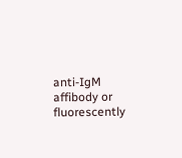anti-IgM affibody or fluorescently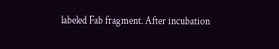labeled Fab fragment. After incubation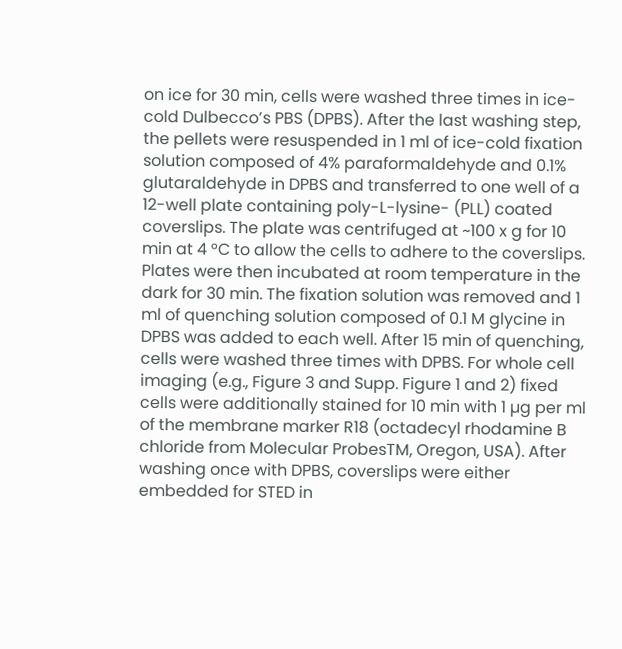on ice for 30 min, cells were washed three times in ice-cold Dulbecco’s PBS (DPBS). After the last washing step, the pellets were resuspended in 1 ml of ice-cold fixation solution composed of 4% paraformaldehyde and 0.1% glutaraldehyde in DPBS and transferred to one well of a 12-well plate containing poly-L-lysine- (PLL) coated coverslips. The plate was centrifuged at ~100 x g for 10 min at 4 °C to allow the cells to adhere to the coverslips. Plates were then incubated at room temperature in the dark for 30 min. The fixation solution was removed and 1 ml of quenching solution composed of 0.1 M glycine in DPBS was added to each well. After 15 min of quenching, cells were washed three times with DPBS. For whole cell imaging (e.g., Figure 3 and Supp. Figure 1 and 2) fixed cells were additionally stained for 10 min with 1 µg per ml of the membrane marker R18 (octadecyl rhodamine B chloride from Molecular ProbesTM, Oregon, USA). After washing once with DPBS, coverslips were either embedded for STED in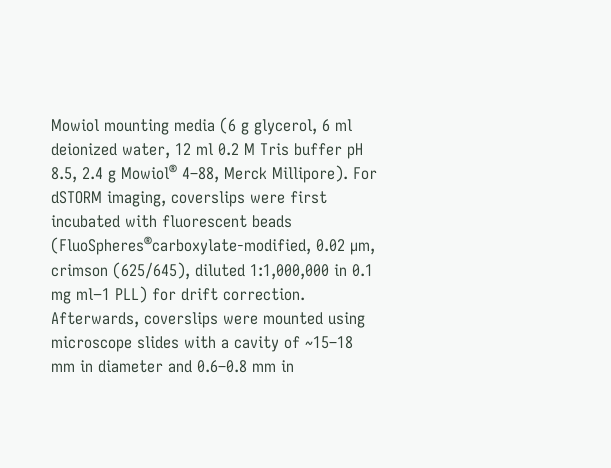Mowiol mounting media (6 g glycerol, 6 ml deionized water, 12 ml 0.2 M Tris buffer pH 8.5, 2.4 g Mowiol® 4–88, Merck Millipore). For dSTORM imaging, coverslips were first incubated with fluorescent beads (FluoSpheres®carboxylate-modified, 0.02 µm, crimson (625/645), diluted 1:1,000,000 in 0.1 mg ml−1 PLL) for drift correction. Afterwards, coverslips were mounted using microscope slides with a cavity of ~15–18 mm in diameter and 0.6–0.8 mm in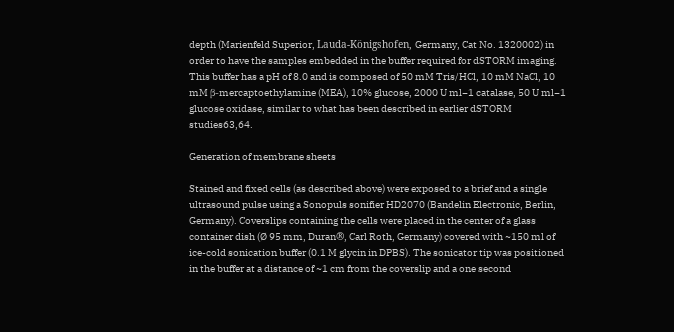depth (Marienfeld Superior, Lauda-Königshofen, Germany, Cat No. 1320002) in order to have the samples embedded in the buffer required for dSTORM imaging. This buffer has a pH of 8.0 and is composed of 50 mM Tris/HCl, 10 mM NaCl, 10 mM β-mercaptoethylamine (MEA), 10% glucose, 2000 U ml−1 catalase, 50 U ml−1 glucose oxidase, similar to what has been described in earlier dSTORM studies63,64.

Generation of membrane sheets

Stained and fixed cells (as described above) were exposed to a brief and a single ultrasound pulse using a Sonopuls sonifier HD2070 (Bandelin Electronic, Berlin, Germany). Coverslips containing the cells were placed in the center of a glass container dish (Ø 95 mm, Duran®, Carl Roth, Germany) covered with ~150 ml of ice-cold sonication buffer (0.1 M glycin in DPBS). The sonicator tip was positioned in the buffer at a distance of ~1 cm from the coverslip and a one second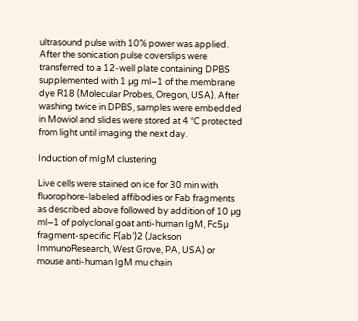ultrasound pulse with 10% power was applied. After the sonication pulse coverslips were transferred to a 12-well plate containing DPBS supplemented with 1 µg ml−1 of the membrane dye R18 (Molecular Probes, Oregon, USA). After washing twice in DPBS, samples were embedded in Mowiol and slides were stored at 4 °C protected from light until imaging the next day.

Induction of mIgM clustering

Live cells were stained on ice for 30 min with fluorophore-labeled affibodies or Fab fragments as described above followed by addition of 10 µg ml−1 of polyclonal goat anti-human IgM, Fc5µ fragment-specific F(ab’)2 (Jackson ImmunoResearch, West Grove, PA, USA) or mouse anti-human IgM mu chain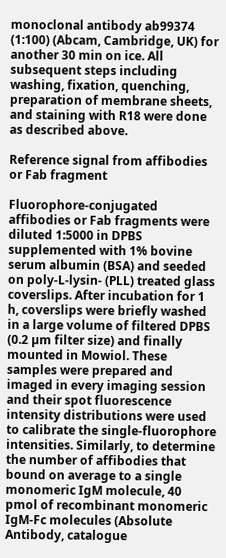monoclonal antibody ab99374 (1:100) (Abcam, Cambridge, UK) for another 30 min on ice. All subsequent steps including washing, fixation, quenching, preparation of membrane sheets, and staining with R18 were done as described above.

Reference signal from affibodies or Fab fragment

Fluorophore-conjugated affibodies or Fab fragments were diluted 1:5000 in DPBS supplemented with 1% bovine serum albumin (BSA) and seeded on poly-L-lysin- (PLL) treated glass coverslips. After incubation for 1 h, coverslips were briefly washed in a large volume of filtered DPBS (0.2 µm filter size) and finally mounted in Mowiol. These samples were prepared and imaged in every imaging session and their spot fluorescence intensity distributions were used to calibrate the single-fluorophore intensities. Similarly, to determine the number of affibodies that bound on average to a single monomeric IgM molecule, 40 pmol of recombinant monomeric IgM-Fc molecules (Absolute Antibody, catalogue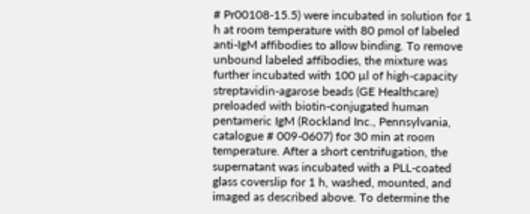# Pr00108-15.5) were incubated in solution for 1 h at room temperature with 80 pmol of labeled anti-IgM affibodies to allow binding. To remove unbound labeled affibodies, the mixture was further incubated with 100 µl of high-capacity streptavidin-agarose beads (GE Healthcare) preloaded with biotin-conjugated human pentameric IgM (Rockland Inc., Pennsylvania, catalogue # 009-0607) for 30 min at room temperature. After a short centrifugation, the supernatant was incubated with a PLL-coated glass coverslip for 1 h, washed, mounted, and imaged as described above. To determine the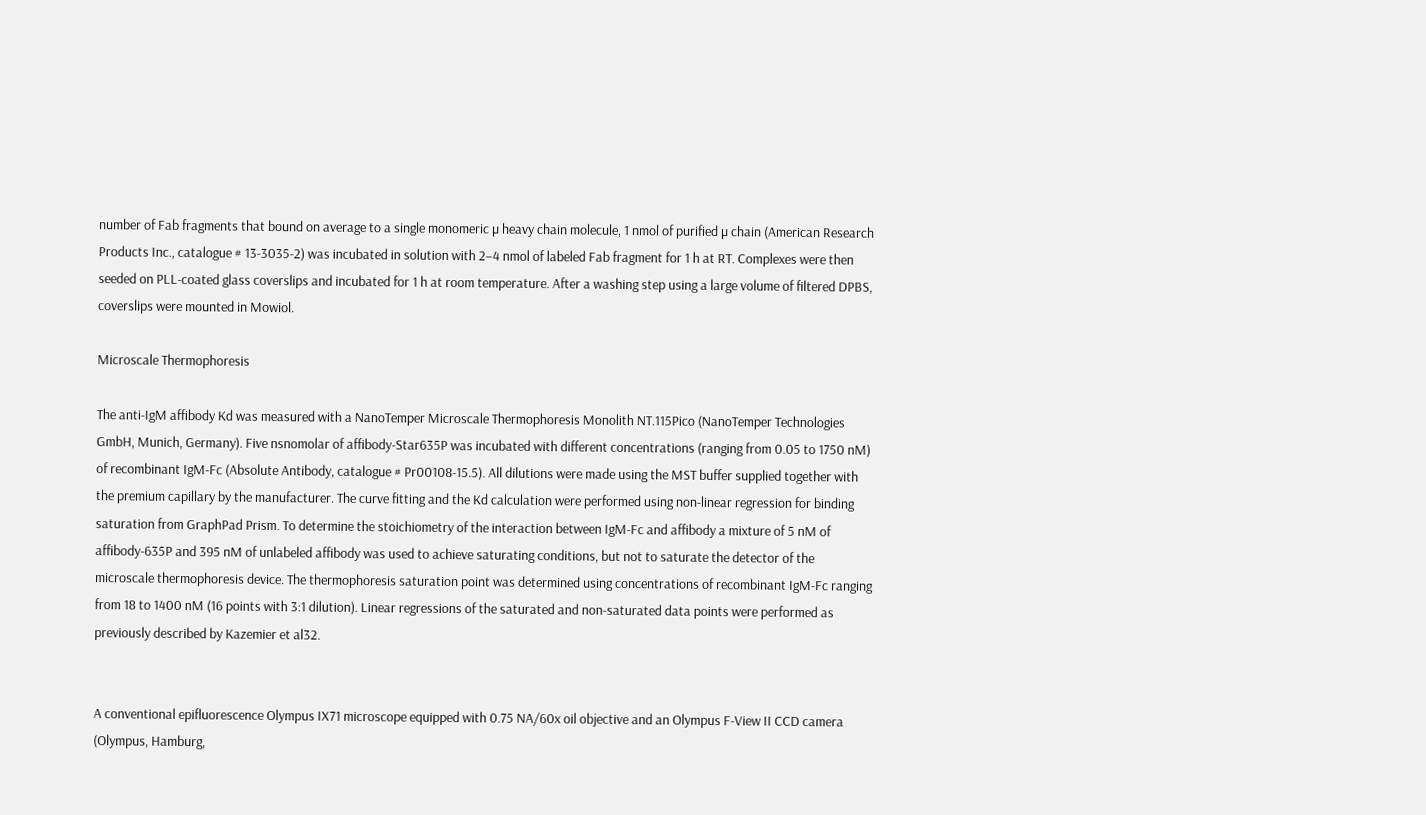number of Fab fragments that bound on average to a single monomeric µ heavy chain molecule, 1 nmol of purified µ chain (American Research Products Inc., catalogue # 13-3035-2) was incubated in solution with 2–4 nmol of labeled Fab fragment for 1 h at RT. Complexes were then seeded on PLL-coated glass coverslips and incubated for 1 h at room temperature. After a washing step using a large volume of filtered DPBS, coverslips were mounted in Mowiol.

Microscale Thermophoresis

The anti-IgM affibody Kd was measured with a NanoTemper Microscale Thermophoresis Monolith NT.115Pico (NanoTemper Technologies GmbH, Munich, Germany). Five nsnomolar of affibody-Star635P was incubated with different concentrations (ranging from 0.05 to 1750 nM) of recombinant IgM-Fc (Absolute Antibody, catalogue # Pr00108-15.5). All dilutions were made using the MST buffer supplied together with the premium capillary by the manufacturer. The curve fitting and the Kd calculation were performed using non-linear regression for binding saturation from GraphPad Prism. To determine the stoichiometry of the interaction between IgM-Fc and affibody a mixture of 5 nM of affibody-635P and 395 nM of unlabeled affibody was used to achieve saturating conditions, but not to saturate the detector of the microscale thermophoresis device. The thermophoresis saturation point was determined using concentrations of recombinant IgM-Fc ranging from 18 to 1400 nM (16 points with 3:1 dilution). Linear regressions of the saturated and non-saturated data points were performed as previously described by Kazemier et al32.


A conventional epifluorescence Olympus IX71 microscope equipped with 0.75 NA/60x oil objective and an Olympus F-View II CCD camera (Olympus, Hamburg,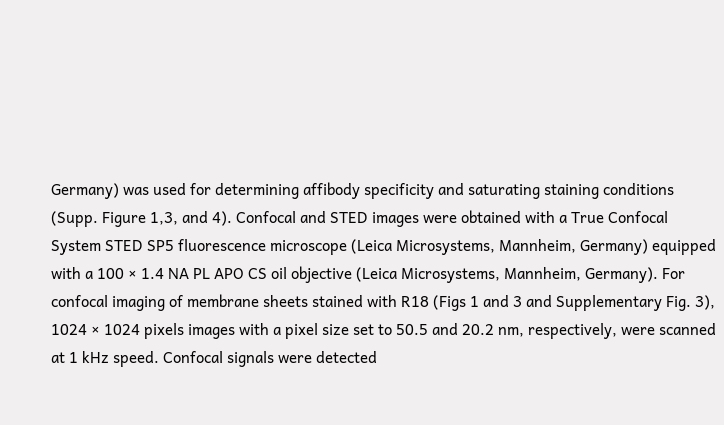Germany) was used for determining affibody specificity and saturating staining conditions (Supp. Figure 1,3, and 4). Confocal and STED images were obtained with a True Confocal System STED SP5 fluorescence microscope (Leica Microsystems, Mannheim, Germany) equipped with a 100 × 1.4 NA PL APO CS oil objective (Leica Microsystems, Mannheim, Germany). For confocal imaging of membrane sheets stained with R18 (Figs 1 and 3 and Supplementary Fig. 3), 1024 × 1024 pixels images with a pixel size set to 50.5 and 20.2 nm, respectively, were scanned at 1 kHz speed. Confocal signals were detected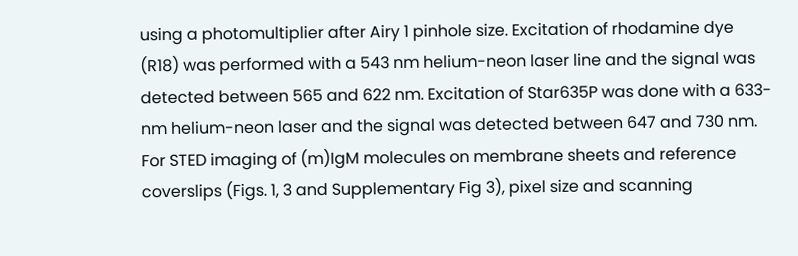using a photomultiplier after Airy 1 pinhole size. Excitation of rhodamine dye (R18) was performed with a 543 nm helium-neon laser line and the signal was detected between 565 and 622 nm. Excitation of Star635P was done with a 633-nm helium-neon laser and the signal was detected between 647 and 730 nm. For STED imaging of (m)IgM molecules on membrane sheets and reference coverslips (Figs. 1, 3 and Supplementary Fig 3), pixel size and scanning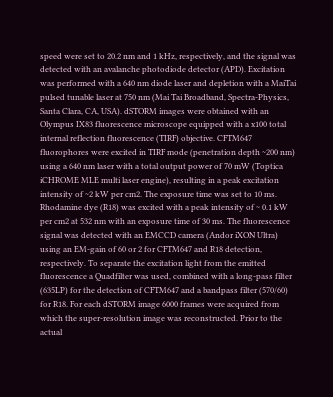speed were set to 20.2 nm and 1 kHz, respectively, and the signal was detected with an avalanche photodiode detector (APD). Excitation was performed with a 640 nm diode laser and depletion with a MaiTai pulsed tunable laser at 750 nm (Mai Tai Broadband, Spectra-Physics, Santa Clara, CA, USA). dSTORM images were obtained with an Olympus IX83 fluorescence microscope equipped with a x100 total internal reflection fluorescence (TIRF) objective. CFTM647 fluorophores were excited in TIRF mode (penetration depth ~200 nm) using a 640 nm laser with a total output power of 70 mW (Toptica iCHROME MLE multi laser engine), resulting in a peak excitation intensity of ~2 kW per cm2. The exposure time was set to 10 ms. Rhodamine dye (R18) was excited with a peak intensity of ~ 0.1 kW per cm2 at 532 nm with an exposure time of 30 ms. The fluorescence signal was detected with an EMCCD camera (Andor iXON Ultra) using an EM-gain of 60 or 2 for CFTM647 and R18 detection, respectively. To separate the excitation light from the emitted fluorescence a Quadfilter was used, combined with a long-pass filter (635LP) for the detection of CFTM647 and a bandpass filter (570/60) for R18. For each dSTORM image 6000 frames were acquired from which the super-resolution image was reconstructed. Prior to the actual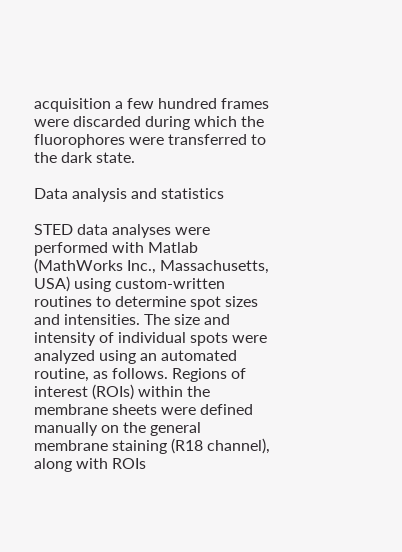acquisition a few hundred frames were discarded during which the fluorophores were transferred to the dark state.

Data analysis and statistics

STED data analyses were performed with Matlab (MathWorks Inc., Massachusetts, USA) using custom-written routines to determine spot sizes and intensities. The size and intensity of individual spots were analyzed using an automated routine, as follows. Regions of interest (ROIs) within the membrane sheets were defined manually on the general membrane staining (R18 channel), along with ROIs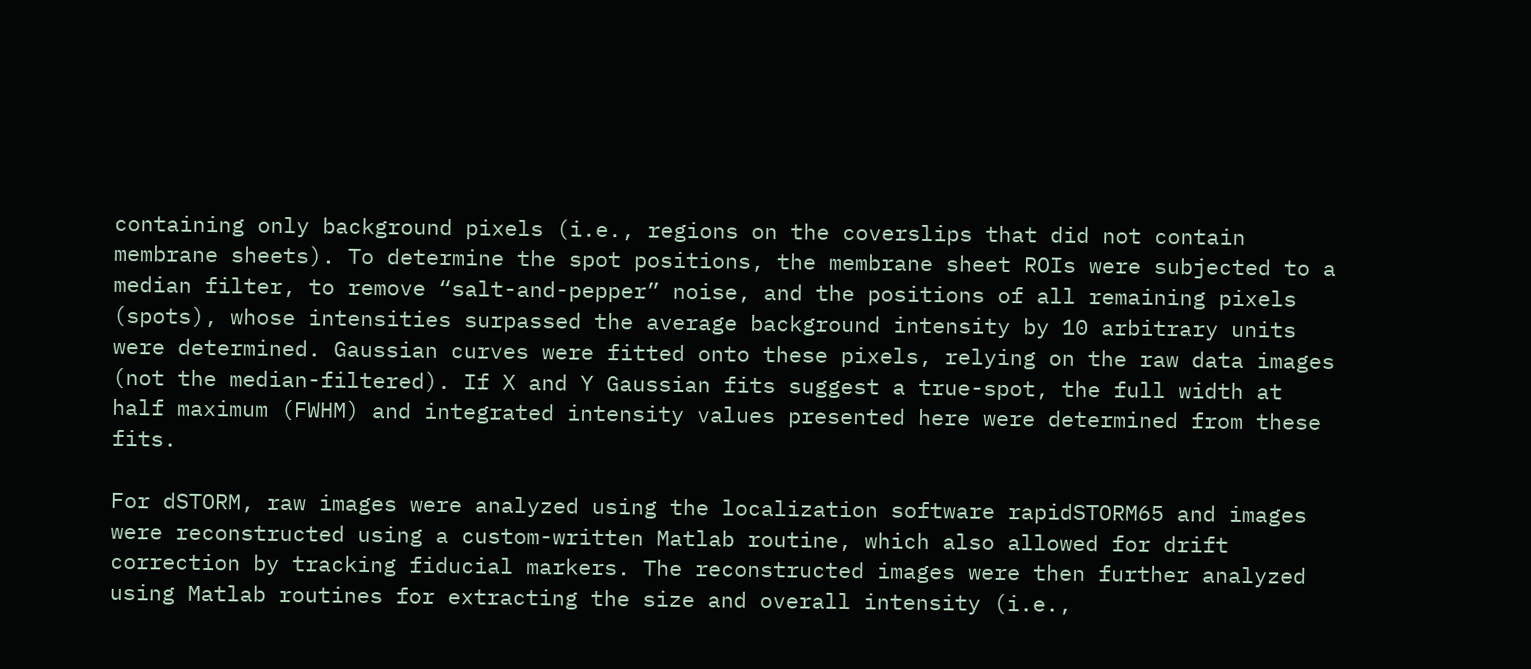containing only background pixels (i.e., regions on the coverslips that did not contain membrane sheets). To determine the spot positions, the membrane sheet ROIs were subjected to a median filter, to remove “salt-and-pepper” noise, and the positions of all remaining pixels (spots), whose intensities surpassed the average background intensity by 10 arbitrary units were determined. Gaussian curves were fitted onto these pixels, relying on the raw data images (not the median-filtered). If X and Y Gaussian fits suggest a true-spot, the full width at half maximum (FWHM) and integrated intensity values presented here were determined from these fits.

For dSTORM, raw images were analyzed using the localization software rapidSTORM65 and images were reconstructed using a custom-written Matlab routine, which also allowed for drift correction by tracking fiducial markers. The reconstructed images were then further analyzed using Matlab routines for extracting the size and overall intensity (i.e.,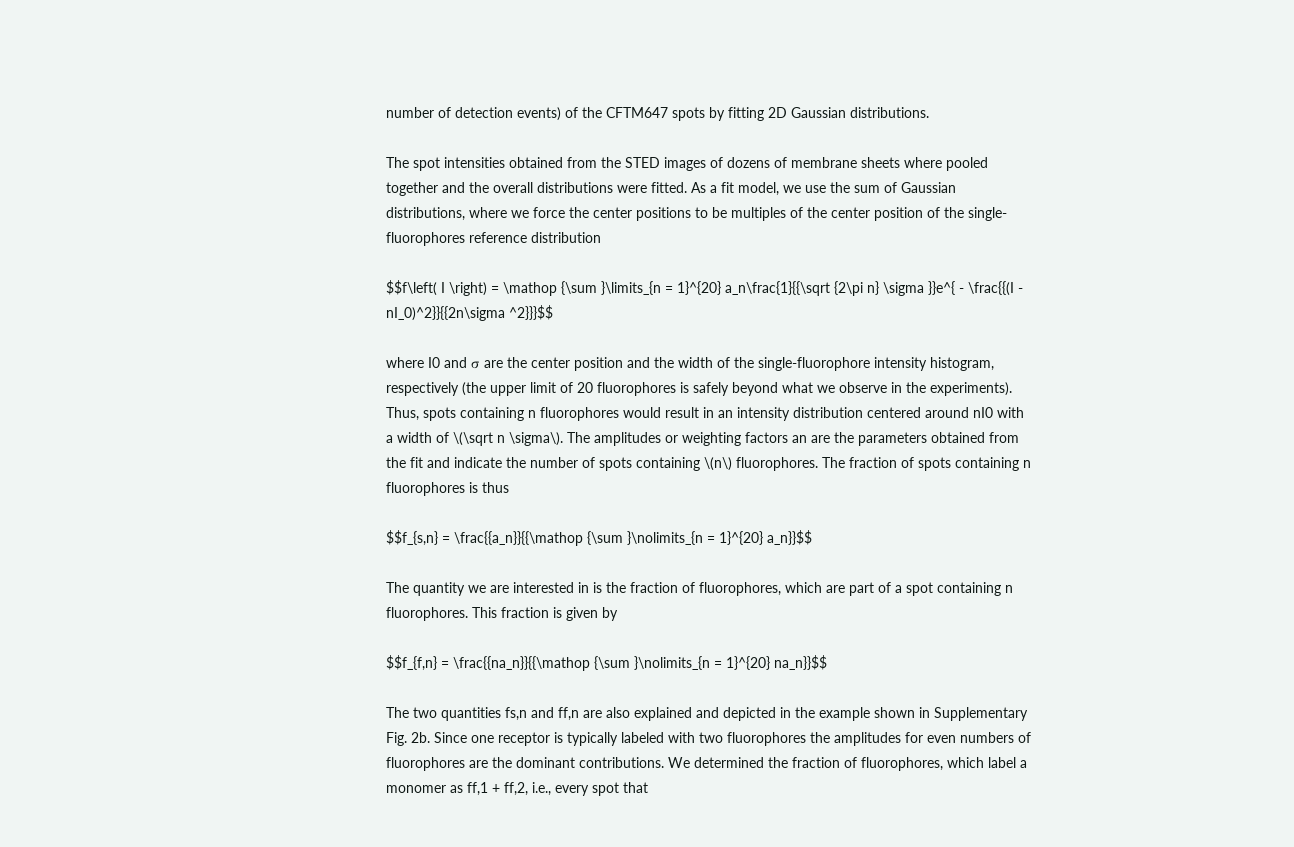number of detection events) of the CFTM647 spots by fitting 2D Gaussian distributions.

The spot intensities obtained from the STED images of dozens of membrane sheets where pooled together and the overall distributions were fitted. As a fit model, we use the sum of Gaussian distributions, where we force the center positions to be multiples of the center position of the single-fluorophores reference distribution

$$f\left( I \right) = \mathop {\sum }\limits_{n = 1}^{20} a_n\frac{1}{{\sqrt {2\pi n} \sigma }}e^{ - \frac{{(I - nI_0)^2}}{{2n\sigma ^2}}}$$

where I0 and σ are the center position and the width of the single-fluorophore intensity histogram, respectively (the upper limit of 20 fluorophores is safely beyond what we observe in the experiments). Thus, spots containing n fluorophores would result in an intensity distribution centered around nI0 with a width of \(\sqrt n \sigma\). The amplitudes or weighting factors an are the parameters obtained from the fit and indicate the number of spots containing \(n\) fluorophores. The fraction of spots containing n fluorophores is thus

$$f_{s,n} = \frac{{a_n}}{{\mathop {\sum }\nolimits_{n = 1}^{20} a_n}}$$

The quantity we are interested in is the fraction of fluorophores, which are part of a spot containing n fluorophores. This fraction is given by

$$f_{f,n} = \frac{{na_n}}{{\mathop {\sum }\nolimits_{n = 1}^{20} na_n}}$$

The two quantities fs,n and ff,n are also explained and depicted in the example shown in Supplementary Fig. 2b. Since one receptor is typically labeled with two fluorophores the amplitudes for even numbers of fluorophores are the dominant contributions. We determined the fraction of fluorophores, which label a monomer as ff,1 + ff,2, i.e., every spot that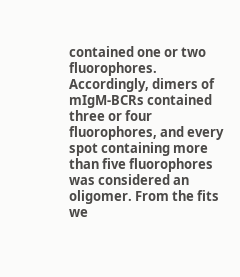contained one or two fluorophores. Accordingly, dimers of mIgM-BCRs contained three or four fluorophores, and every spot containing more than five fluorophores was considered an oligomer. From the fits we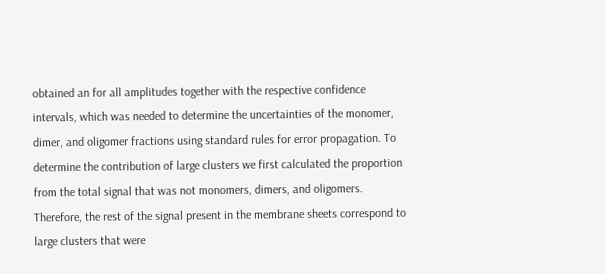obtained an for all amplitudes together with the respective confidence intervals, which was needed to determine the uncertainties of the monomer, dimer, and oligomer fractions using standard rules for error propagation. To determine the contribution of large clusters we first calculated the proportion from the total signal that was not monomers, dimers, and oligomers. Therefore, the rest of the signal present in the membrane sheets correspond to large clusters that were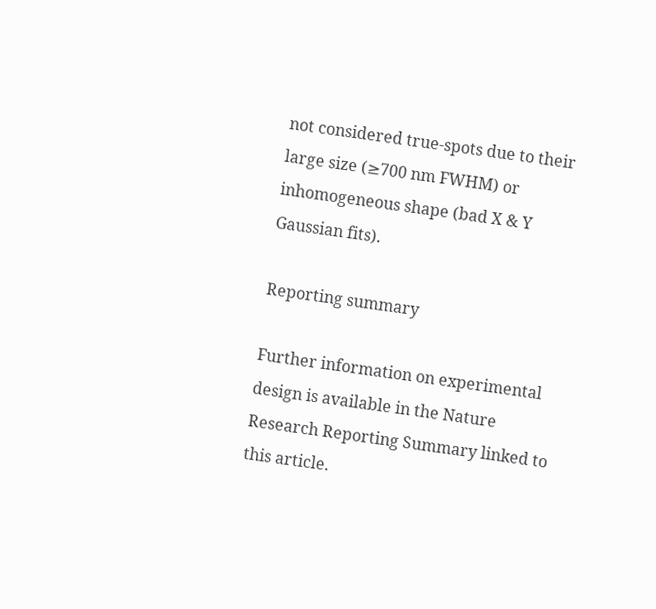not considered true-spots due to their large size (≥700 nm FWHM) or inhomogeneous shape (bad X & Y Gaussian fits).

Reporting summary

Further information on experimental design is available in the Nature Research Reporting Summary linked to this article.